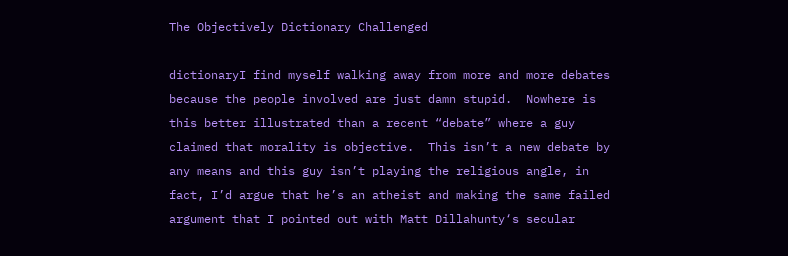The Objectively Dictionary Challenged

dictionaryI find myself walking away from more and more debates because the people involved are just damn stupid.  Nowhere is this better illustrated than a recent “debate” where a guy claimed that morality is objective.  This isn’t a new debate by any means and this guy isn’t playing the religious angle, in fact, I’d argue that he’s an atheist and making the same failed argument that I pointed out with Matt Dillahunty‘s secular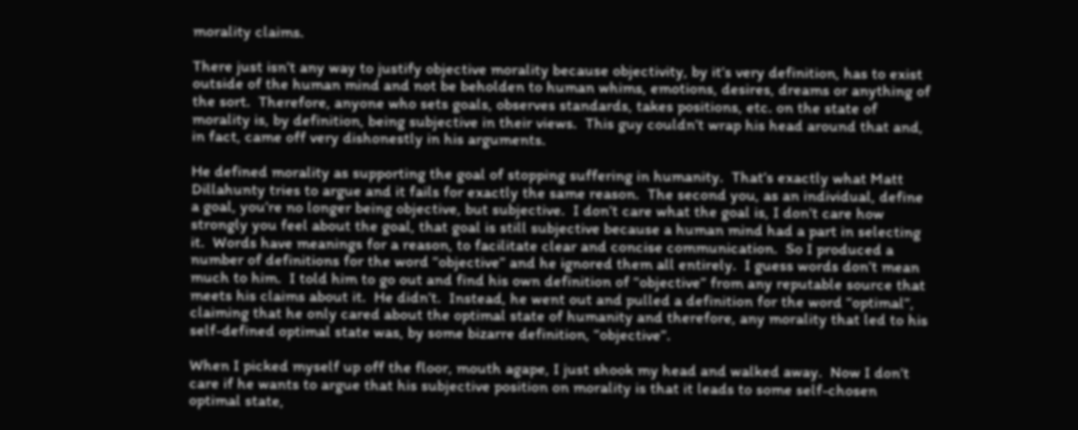morality claims.

There just isn’t any way to justify objective morality because objectivity, by it’s very definition, has to exist outside of the human mind and not be beholden to human whims, emotions, desires, dreams or anything of the sort.  Therefore, anyone who sets goals, observes standards, takes positions, etc. on the state of morality is, by definition, being subjective in their views.  This guy couldn’t wrap his head around that and, in fact, came off very dishonestly in his arguments.

He defined morality as supporting the goal of stopping suffering in humanity.  That’s exactly what Matt Dillahunty tries to argue and it fails for exactly the same reason.  The second you, as an individual, define a goal, you’re no longer being objective, but subjective.  I don’t care what the goal is, I don’t care how strongly you feel about the goal, that goal is still subjective because a human mind had a part in selecting it.  Words have meanings for a reason, to facilitate clear and concise communication.  So I produced a number of definitions for the word “objective” and he ignored them all entirely.  I guess words don’t mean much to him.  I told him to go out and find his own definition of “objective” from any reputable source that meets his claims about it.  He didn’t.  Instead, he went out and pulled a definition for the word “optimal”, claiming that he only cared about the optimal state of humanity and therefore, any morality that led to his self-defined optimal state was, by some bizarre definition, “objective”.

When I picked myself up off the floor, mouth agape, I just shook my head and walked away.  Now I don’t care if he wants to argue that his subjective position on morality is that it leads to some self-chosen optimal state,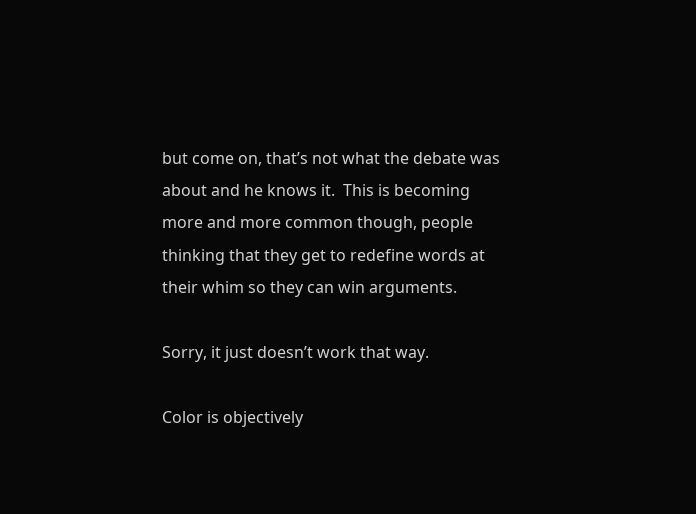but come on, that’s not what the debate was about and he knows it.  This is becoming more and more common though, people thinking that they get to redefine words at their whim so they can win arguments.

Sorry, it just doesn’t work that way.

Color is objectively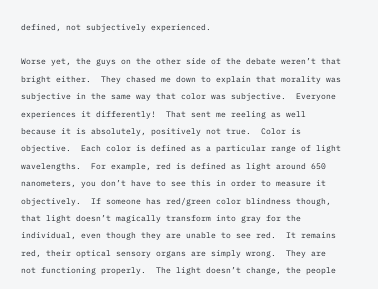defined, not subjectively experienced.

Worse yet, the guys on the other side of the debate weren’t that bright either.  They chased me down to explain that morality was subjective in the same way that color was subjective.  Everyone experiences it differently!  That sent me reeling as well because it is absolutely, positively not true.  Color is objective.  Each color is defined as a particular range of light wavelengths.  For example, red is defined as light around 650 nanometers, you don’t have to see this in order to measure it objectively.  If someone has red/green color blindness though, that light doesn’t magically transform into gray for the individual, even though they are unable to see red.  It remains red, their optical sensory organs are simply wrong.  They are not functioning properly.  The light doesn’t change, the people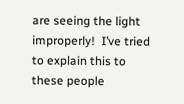are seeing the light improperly!  I’ve tried to explain this to these people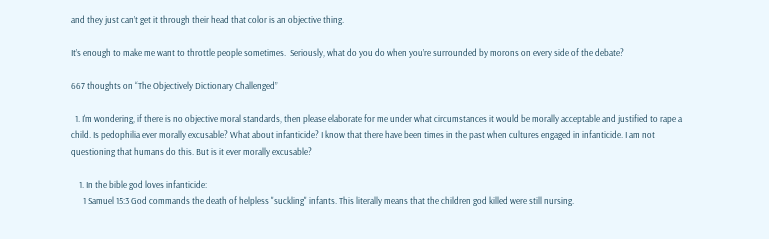and they just can’t get it through their head that color is an objective thing.

It’s enough to make me want to throttle people sometimes.  Seriously, what do you do when you’re surrounded by morons on every side of the debate?

667 thoughts on “The Objectively Dictionary Challenged”

  1. I'm wondering, if there is no objective moral standards, then please elaborate for me under what circumstances it would be morally acceptable and justified to rape a child. Is pedophilia ever morally excusable? What about infanticide? I know that there have been times in the past when cultures engaged in infanticide. I am not questioning that humans do this. But is it ever morally excusable?

    1. In the bible god loves infanticide:
      1 Samuel 15:3 God commands the death of helpless "suckling" infants. This literally means that the children god killed were still nursing.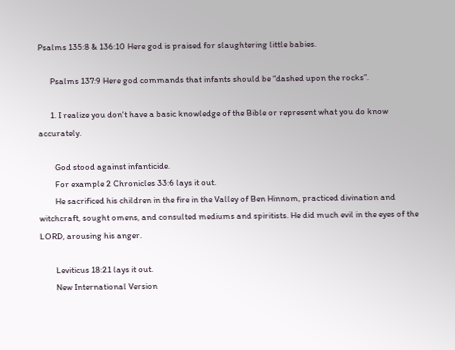Psalms 135:8 & 136:10 Here god is praised for slaughtering little babies.

      Psalms 137:9 Here god commands that infants should be “dashed upon the rocks”.

      1. I realize you don't have a basic knowledge of the Bible or represent what you do know accurately.

        God stood against infanticide.
        For example 2 Chronicles 33:6 lays it out.
        He sacrificed his children in the fire in the Valley of Ben Hinnom, practiced divination and witchcraft, sought omens, and consulted mediums and spiritists. He did much evil in the eyes of the LORD, arousing his anger.

        Leviticus 18:21 lays it out.
        New International Version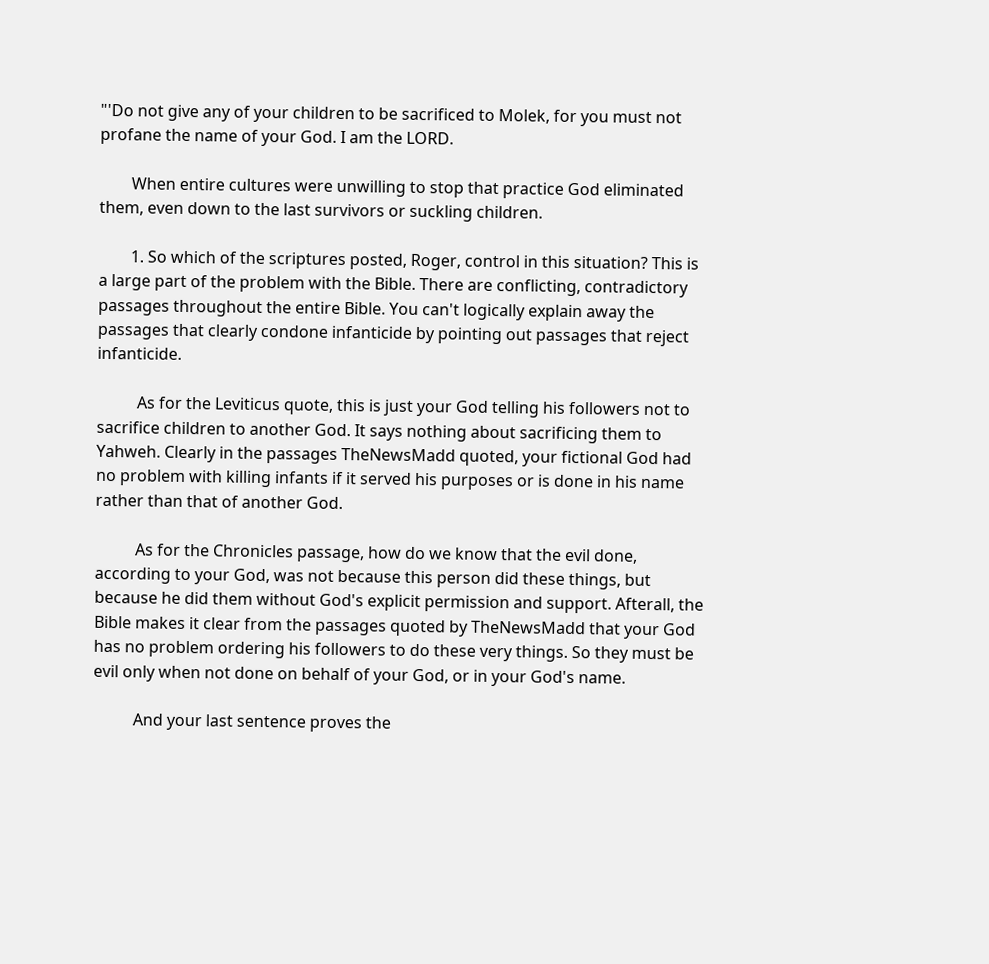"'Do not give any of your children to be sacrificed to Molek, for you must not profane the name of your God. I am the LORD.

        When entire cultures were unwilling to stop that practice God eliminated them, even down to the last survivors or suckling children.

        1. So which of the scriptures posted, Roger, control in this situation? This is a large part of the problem with the Bible. There are conflicting, contradictory passages throughout the entire Bible. You can't logically explain away the passages that clearly condone infanticide by pointing out passages that reject infanticide.

          As for the Leviticus quote, this is just your God telling his followers not to sacrifice children to another God. It says nothing about sacrificing them to Yahweh. Clearly in the passages TheNewsMadd quoted, your fictional God had no problem with killing infants if it served his purposes or is done in his name rather than that of another God.

          As for the Chronicles passage, how do we know that the evil done, according to your God, was not because this person did these things, but because he did them without God's explicit permission and support. Afterall, the Bible makes it clear from the passages quoted by TheNewsMadd that your God has no problem ordering his followers to do these very things. So they must be evil only when not done on behalf of your God, or in your God's name.

          And your last sentence proves the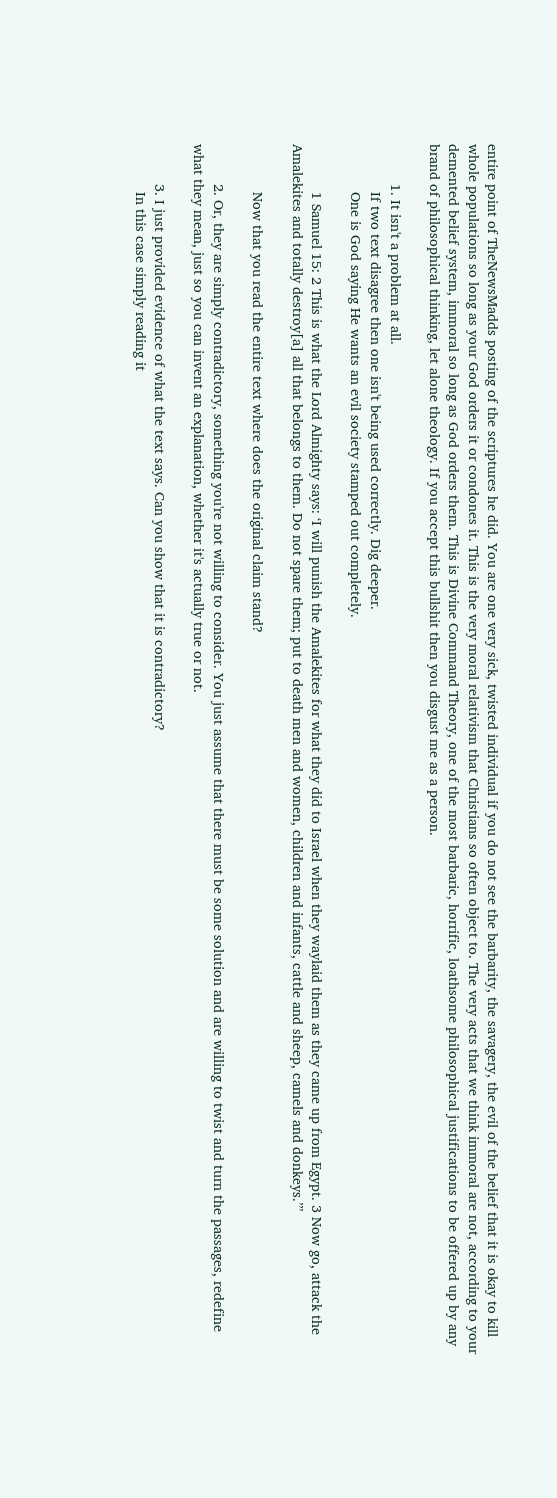entire point of TheNewsMadds posting of the scriptures he did. You are one very sick, twisted individual if you do not see the barbarity, the savagery, the evil of the belief that it is okay to kill whole populations so long as your God orders it or condones it. This is the very moral relativism that Christians so often object to. The very acts that we think immoral are not, according to your demented belief system, immoral so long as God orders them. This is Divine Command Theory, one of the most barbaric, horrific, loathsome philosophical justifications to be offered up by any brand of philosophical thinking, let alone theology. If you accept this bullshit then you disgust me as a person.

          1. It isn't a problem at all.
            If two text disagree then one isn't being used correctly. Dig deeper.
            One is God saying He wants an evil society stamped out completely.

            1 Samuel 15: 2 This is what the Lord Almighty says: ‘I will punish the Amalekites for what they did to Israel when they waylaid them as they came up from Egypt. 3 Now go, attack the Amalekites and totally destroy[a] all that belongs to them. Do not spare them; put to death men and women, children and infants, cattle and sheep, camels and donkeys.’”

            Now that you read the entire text where does the original claim stand?

          2. Or, they are simply contradictory, something you're not willing to consider. You just assume that there must be some solution and are willing to twist and turn the passages, redefine what they mean, just so you can invent an explanation, whether it's actually true or not.

          3. I just provided evidence of what the text says. Can you show that it is contradictory?
            In this case simply reading it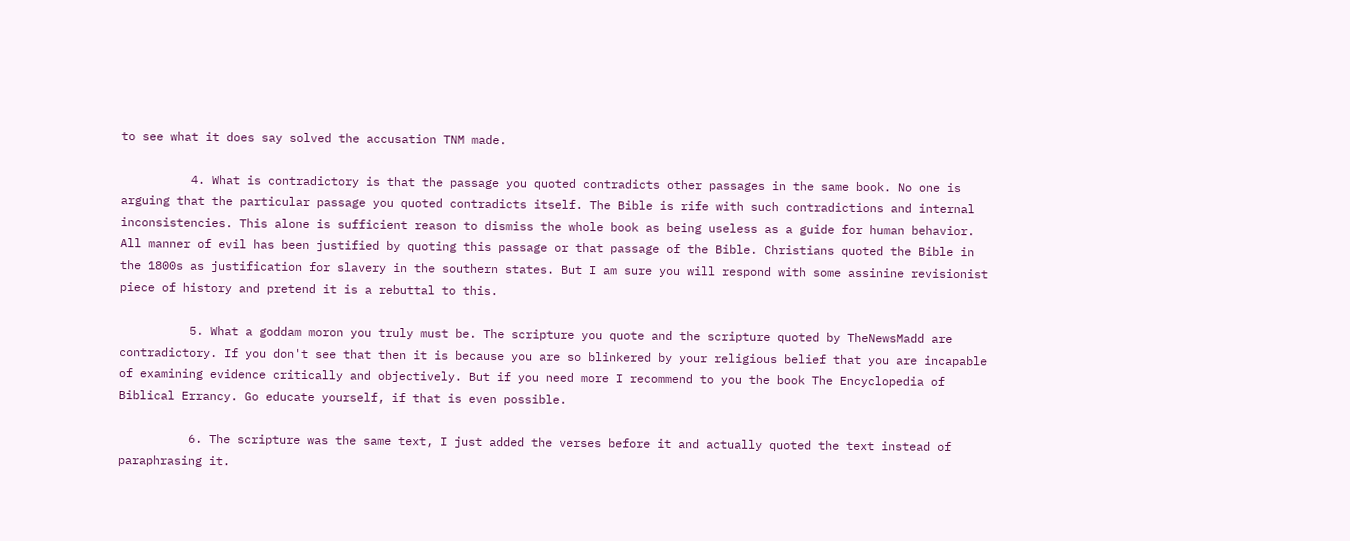to see what it does say solved the accusation TNM made.

          4. What is contradictory is that the passage you quoted contradicts other passages in the same book. No one is arguing that the particular passage you quoted contradicts itself. The Bible is rife with such contradictions and internal inconsistencies. This alone is sufficient reason to dismiss the whole book as being useless as a guide for human behavior. All manner of evil has been justified by quoting this passage or that passage of the Bible. Christians quoted the Bible in the 1800s as justification for slavery in the southern states. But I am sure you will respond with some assinine revisionist piece of history and pretend it is a rebuttal to this.

          5. What a goddam moron you truly must be. The scripture you quote and the scripture quoted by TheNewsMadd are contradictory. If you don't see that then it is because you are so blinkered by your religious belief that you are incapable of examining evidence critically and objectively. But if you need more I recommend to you the book The Encyclopedia of Biblical Errancy. Go educate yourself, if that is even possible.

          6. The scripture was the same text, I just added the verses before it and actually quoted the text instead of paraphrasing it.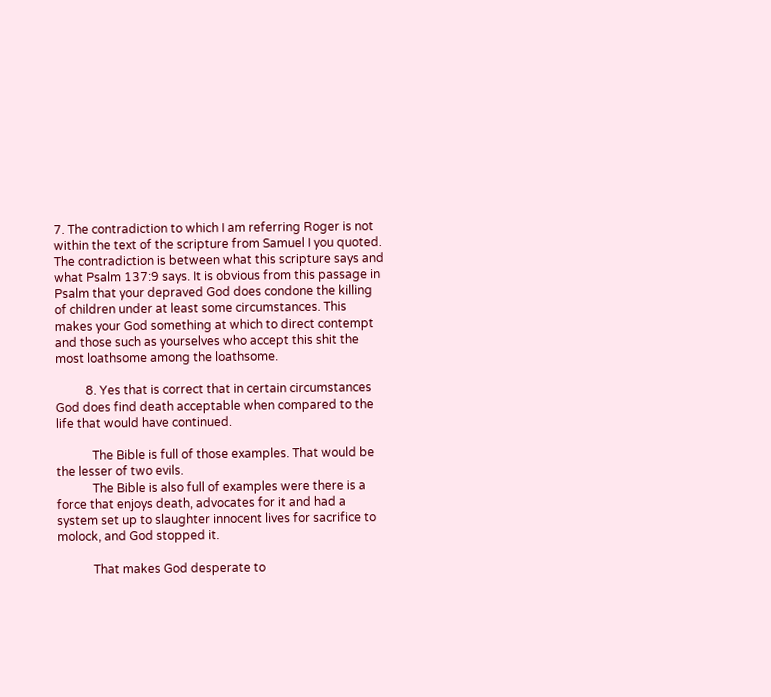7. The contradiction to which I am referring Roger is not within the text of the scripture from Samuel I you quoted. The contradiction is between what this scripture says and what Psalm 137:9 says. It is obvious from this passage in Psalm that your depraved God does condone the killing of children under at least some circumstances. This makes your God something at which to direct contempt and those such as yourselves who accept this shit the most loathsome among the loathsome.

          8. Yes that is correct that in certain circumstances God does find death acceptable when compared to the life that would have continued.

            The Bible is full of those examples. That would be the lesser of two evils.
            The Bible is also full of examples were there is a force that enjoys death, advocates for it and had a system set up to slaughter innocent lives for sacrifice to molock, and God stopped it.

            That makes God desperate to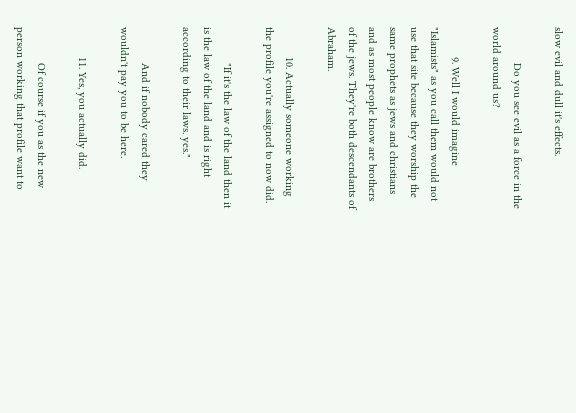slow evil and dull it's effects.

            Do you see evil as a force in the world around us?

          9. Well I would imagine "Islamists" as you call them would not use that site because they worship the same prophets as jews and christians and as most people know are brothers of the jews. They're both descendants of Abraham.

          10. Actually someone working the profile you're assigned to now did.

            "If it's the law of the land then it is the law of the land and is right according to their laws. yes."

            And if nobody cared they wouldn't pay you to be here.

          11. Yes, you actually did.

            Of course if you as the new person working that profile want to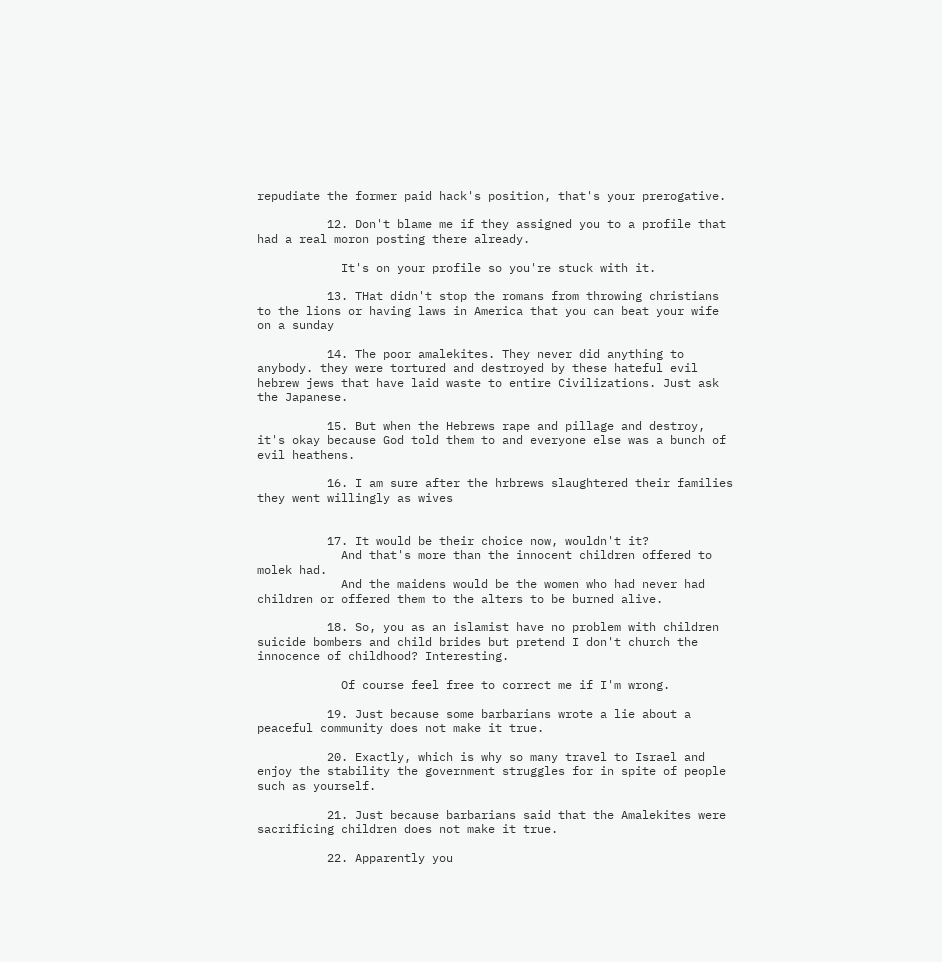repudiate the former paid hack's position, that's your prerogative.

          12. Don't blame me if they assigned you to a profile that had a real moron posting there already.

            It's on your profile so you're stuck with it.

          13. THat didn't stop the romans from throwing christians to the lions or having laws in America that you can beat your wife on a sunday

          14. The poor amalekites. They never did anything to anybody. they were tortured and destroyed by these hateful evil hebrew jews that have laid waste to entire Civilizations. Just ask the Japanese.

          15. But when the Hebrews rape and pillage and destroy, it's okay because God told them to and everyone else was a bunch of evil heathens.

          16. I am sure after the hrbrews slaughtered their families they went willingly as wives


          17. It would be their choice now, wouldn't it?
            And that's more than the innocent children offered to molek had.
            And the maidens would be the women who had never had children or offered them to the alters to be burned alive.

          18. So, you as an islamist have no problem with children suicide bombers and child brides but pretend I don't church the innocence of childhood? Interesting.

            Of course feel free to correct me if I'm wrong.

          19. Just because some barbarians wrote a lie about a peaceful community does not make it true.

          20. Exactly, which is why so many travel to Israel and enjoy the stability the government struggles for in spite of people such as yourself.

          21. Just because barbarians said that the Amalekites were sacrificing children does not make it true.

          22. Apparently you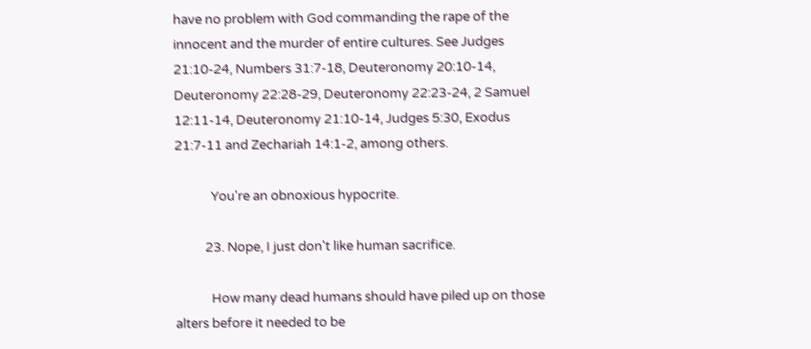have no problem with God commanding the rape of the innocent and the murder of entire cultures. See Judges 21:10-24, Numbers 31:7-18, Deuteronomy 20:10-14, Deuteronomy 22:28-29, Deuteronomy 22:23-24, 2 Samuel 12:11-14, Deuteronomy 21:10-14, Judges 5:30, Exodus 21:7-11 and Zechariah 14:1-2, among others.

            You're an obnoxious hypocrite.

          23. Nope, I just don't like human sacrifice.

            How many dead humans should have piled up on those alters before it needed to be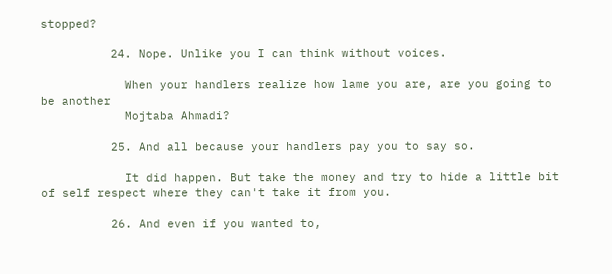stopped?

          24. Nope. Unlike you I can think without voices.

            When your handlers realize how lame you are, are you going to be another
            Mojtaba Ahmadi?

          25. And all because your handlers pay you to say so.

            It did happen. But take the money and try to hide a little bit of self respect where they can't take it from you.

          26. And even if you wanted to,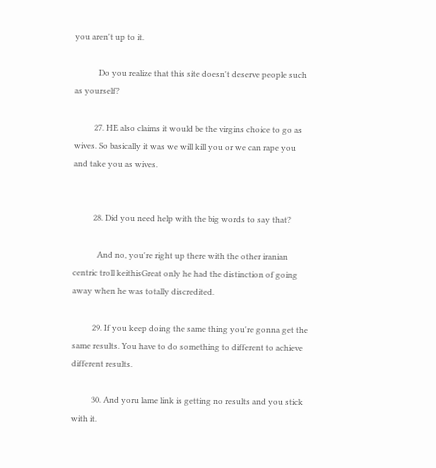you aren't up to it.

            Do you realize that this site doesn't deserve people such as yourself?

          27. HE also claims it would be the virgins choice to go as wives. So basically it was we will kill you or we can rape you and take you as wives.


          28. Did you need help with the big words to say that?

            And no, you're right up there with the other iranian centric troll keithisGreat only he had the distinction of going away when he was totally discredited.

          29. If you keep doing the same thing you're gonna get the same results. You have to do something to different to achieve different results.

          30. And yoru lame link is getting no results and you stick with it.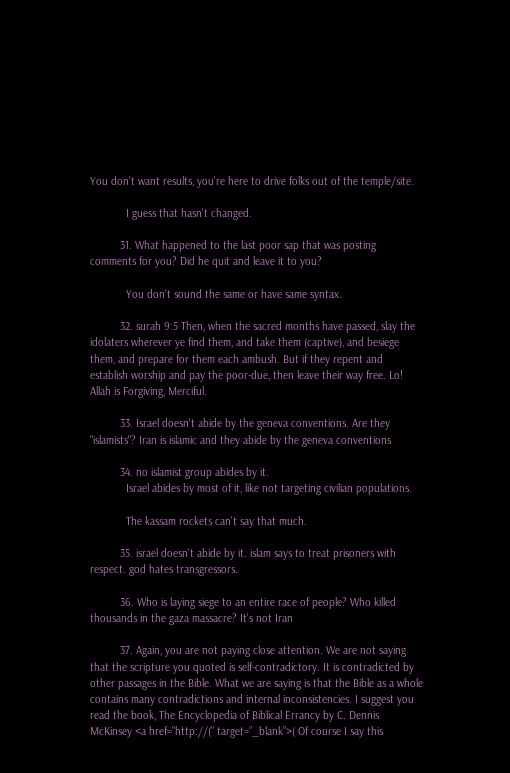You don't want results, you're here to drive folks out of the temple/site.

            I guess that hasn't changed.

          31. What happened to the last poor sap that was posting comments for you? Did he quit and leave it to you?

            You don't sound the same or have same syntax.

          32. surah 9:5 Then, when the sacred months have passed, slay the idolaters wherever ye find them, and take them (captive), and besiege them, and prepare for them each ambush. But if they repent and establish worship and pay the poor-due, then leave their way free. Lo! Allah is Forgiving, Merciful.

          33. Israel doesn't abide by the geneva conventions. Are they "islamists"? Iran is islamic and they abide by the geneva conventions

          34. no islamist group abides by it.
            Israel abides by most of it, like not targeting civilian populations.

            The kassam rockets can't say that much.

          35. israel doesn't abide by it. islam says to treat prisoners with respect. god hates transgressors.

          36. Who is laying siege to an entire race of people? Who killed thousands in the gaza massacre? It's not Iran

          37. Again, you are not paying close attention. We are not saying that the scripture you quoted is self-contradictory. It is contradicted by other passages in the Bible. What we are saying is that the Bible as a whole contains many contradictions and internal inconsistencies. I suggest you read the book, The Encyclopedia of Biblical Errancy by C. Dennis McKinsey <a href="http://(” target=”_blank”>( Of course I say this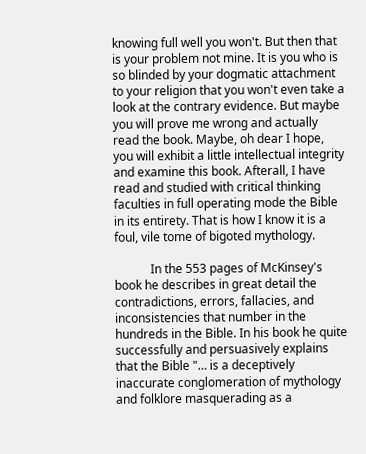knowing full well you won't. But then that is your problem not mine. It is you who is so blinded by your dogmatic attachment to your religion that you won't even take a look at the contrary evidence. But maybe you will prove me wrong and actually read the book. Maybe, oh dear I hope, you will exhibit a little intellectual integrity and examine this book. Afterall, I have read and studied with critical thinking faculties in full operating mode the Bible in its entirety. That is how I know it is a foul, vile tome of bigoted mythology.

            In the 553 pages of McKinsey's book he describes in great detail the contradictions, errors, fallacies, and inconsistencies that number in the hundreds in the Bible. In his book he quite successfully and persuasively explains that the Bible "… is a deceptively inaccurate conglomeration of mythology and folklore masquerading as a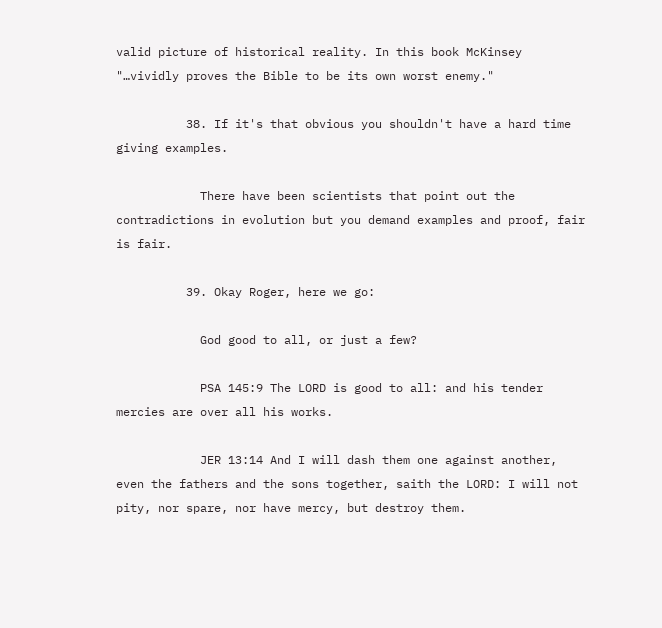valid picture of historical reality. In this book McKinsey "…vividly proves the Bible to be its own worst enemy."

          38. If it's that obvious you shouldn't have a hard time giving examples.

            There have been scientists that point out the contradictions in evolution but you demand examples and proof, fair is fair.

          39. Okay Roger, here we go:

            God good to all, or just a few?

            PSA 145:9 The LORD is good to all: and his tender mercies are over all his works.

            JER 13:14 And I will dash them one against another, even the fathers and the sons together, saith the LORD: I will not pity, nor spare, nor have mercy, but destroy them.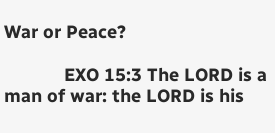War or Peace?

            EXO 15:3 The LORD is a man of war: the LORD is his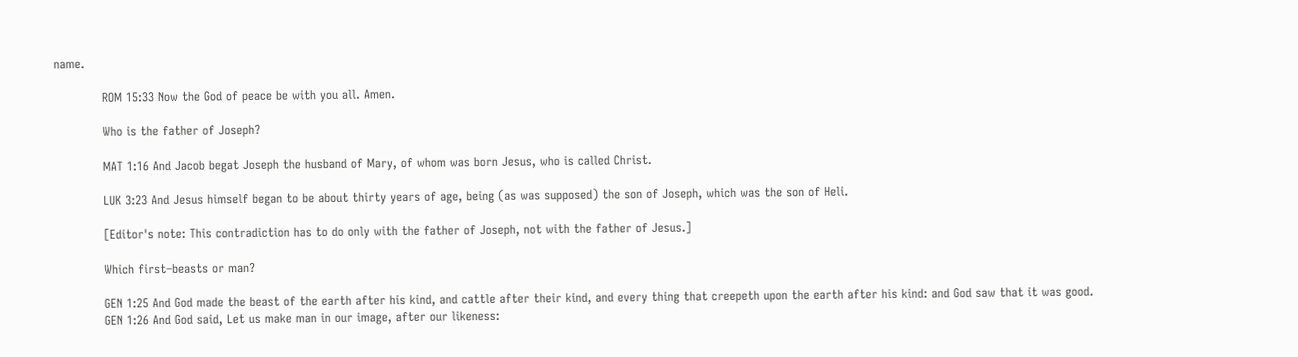name.

            ROM 15:33 Now the God of peace be with you all. Amen.

            Who is the father of Joseph?

            MAT 1:16 And Jacob begat Joseph the husband of Mary, of whom was born Jesus, who is called Christ.

            LUK 3:23 And Jesus himself began to be about thirty years of age, being (as was supposed) the son of Joseph, which was the son of Heli.

            [Editor's note: This contradiction has to do only with the father of Joseph, not with the father of Jesus.]

            Which first–beasts or man?

            GEN 1:25 And God made the beast of the earth after his kind, and cattle after their kind, and every thing that creepeth upon the earth after his kind: and God saw that it was good.
            GEN 1:26 And God said, Let us make man in our image, after our likeness: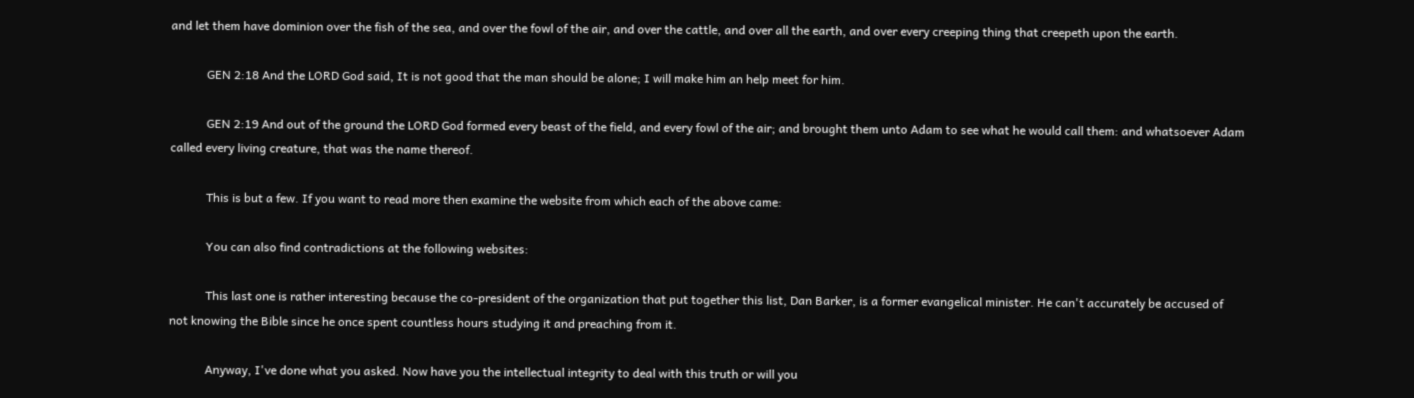and let them have dominion over the fish of the sea, and over the fowl of the air, and over the cattle, and over all the earth, and over every creeping thing that creepeth upon the earth.

            GEN 2:18 And the LORD God said, It is not good that the man should be alone; I will make him an help meet for him.

            GEN 2:19 And out of the ground the LORD God formed every beast of the field, and every fowl of the air; and brought them unto Adam to see what he would call them: and whatsoever Adam called every living creature, that was the name thereof.

            This is but a few. If you want to read more then examine the website from which each of the above came:

            You can also find contradictions at the following websites:

            This last one is rather interesting because the co-president of the organization that put together this list, Dan Barker, is a former evangelical minister. He can't accurately be accused of not knowing the Bible since he once spent countless hours studying it and preaching from it.

            Anyway, I've done what you asked. Now have you the intellectual integrity to deal with this truth or will you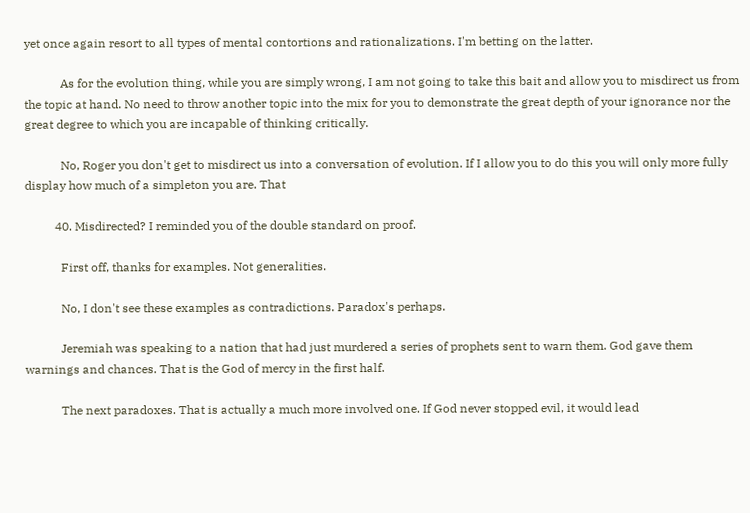yet once again resort to all types of mental contortions and rationalizations. I'm betting on the latter.

            As for the evolution thing, while you are simply wrong, I am not going to take this bait and allow you to misdirect us from the topic at hand. No need to throw another topic into the mix for you to demonstrate the great depth of your ignorance nor the great degree to which you are incapable of thinking critically.

            No, Roger you don't get to misdirect us into a conversation of evolution. If I allow you to do this you will only more fully display how much of a simpleton you are. That

          40. Misdirected? I reminded you of the double standard on proof.

            First off, thanks for examples. Not generalities.

            No, I don't see these examples as contradictions. Paradox's perhaps.

            Jeremiah was speaking to a nation that had just murdered a series of prophets sent to warn them. God gave them warnings and chances. That is the God of mercy in the first half.

            The next paradoxes. That is actually a much more involved one. If God never stopped evil, it would lead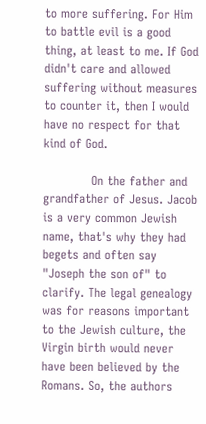to more suffering. For Him to battle evil is a good thing, at least to me. If God didn't care and allowed suffering without measures to counter it, then I would have no respect for that kind of God.

            On the father and grandfather of Jesus. Jacob is a very common Jewish name, that's why they had begets and often say "Joseph the son of" to clarify. The legal genealogy was for reasons important to the Jewish culture, the Virgin birth would never have been believed by the Romans. So, the authors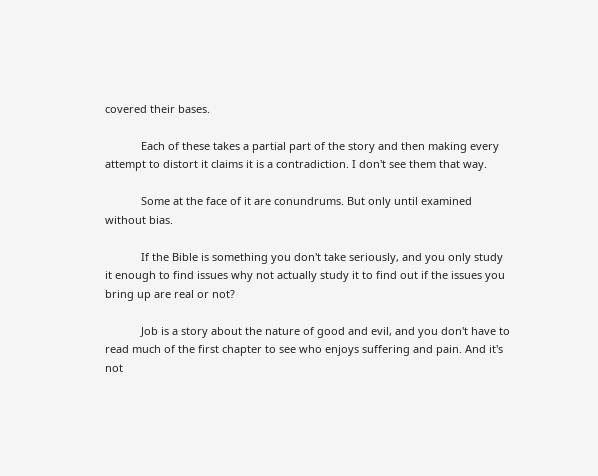covered their bases.

            Each of these takes a partial part of the story and then making every attempt to distort it claims it is a contradiction. I don't see them that way.

            Some at the face of it are conundrums. But only until examined without bias.

            If the Bible is something you don't take seriously, and you only study it enough to find issues why not actually study it to find out if the issues you bring up are real or not?

            Job is a story about the nature of good and evil, and you don't have to read much of the first chapter to see who enjoys suffering and pain. And it's not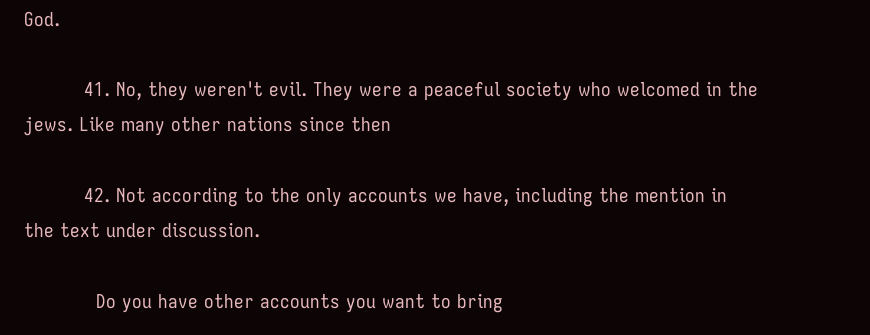God.

          41. No, they weren't evil. They were a peaceful society who welcomed in the jews. Like many other nations since then

          42. Not according to the only accounts we have, including the mention in the text under discussion.

            Do you have other accounts you want to bring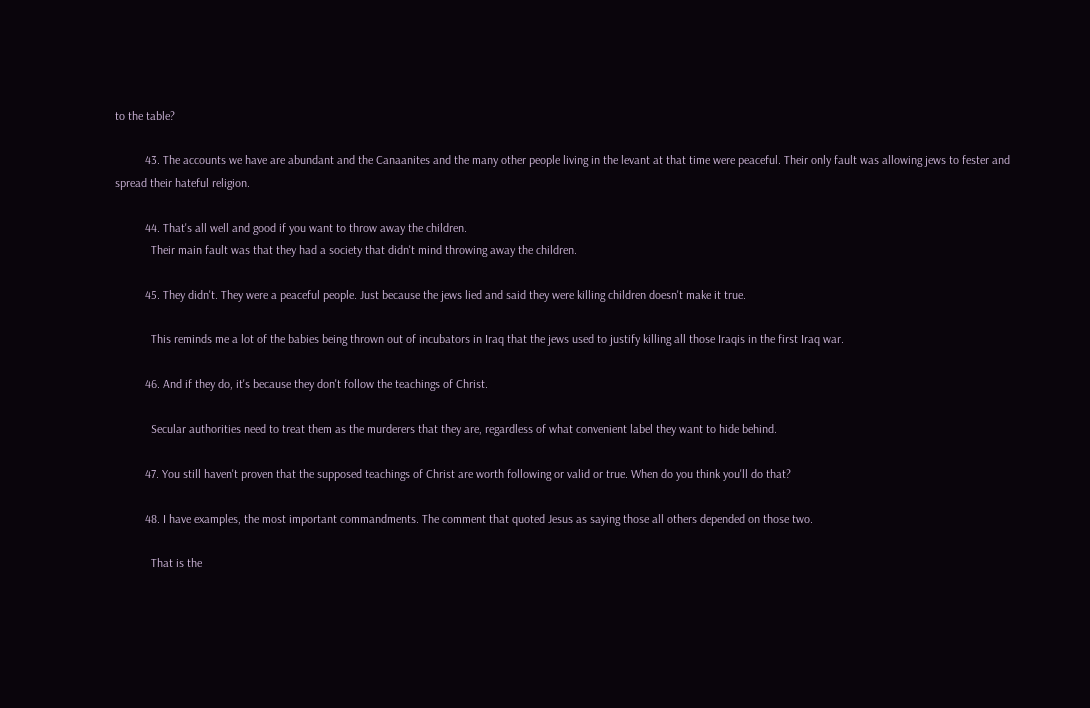to the table?

          43. The accounts we have are abundant and the Canaanites and the many other people living in the levant at that time were peaceful. Their only fault was allowing jews to fester and spread their hateful religion.

          44. That's all well and good if you want to throw away the children.
            Their main fault was that they had a society that didn't mind throwing away the children.

          45. They didn't. They were a peaceful people. Just because the jews lied and said they were killing children doesn't make it true.

            This reminds me a lot of the babies being thrown out of incubators in Iraq that the jews used to justify killing all those Iraqis in the first Iraq war.

          46. And if they do, it's because they don't follow the teachings of Christ.

            Secular authorities need to treat them as the murderers that they are, regardless of what convenient label they want to hide behind.

          47. You still haven't proven that the supposed teachings of Christ are worth following or valid or true. When do you think you'll do that?

          48. I have examples, the most important commandments. The comment that quoted Jesus as saying those all others depended on those two.

            That is the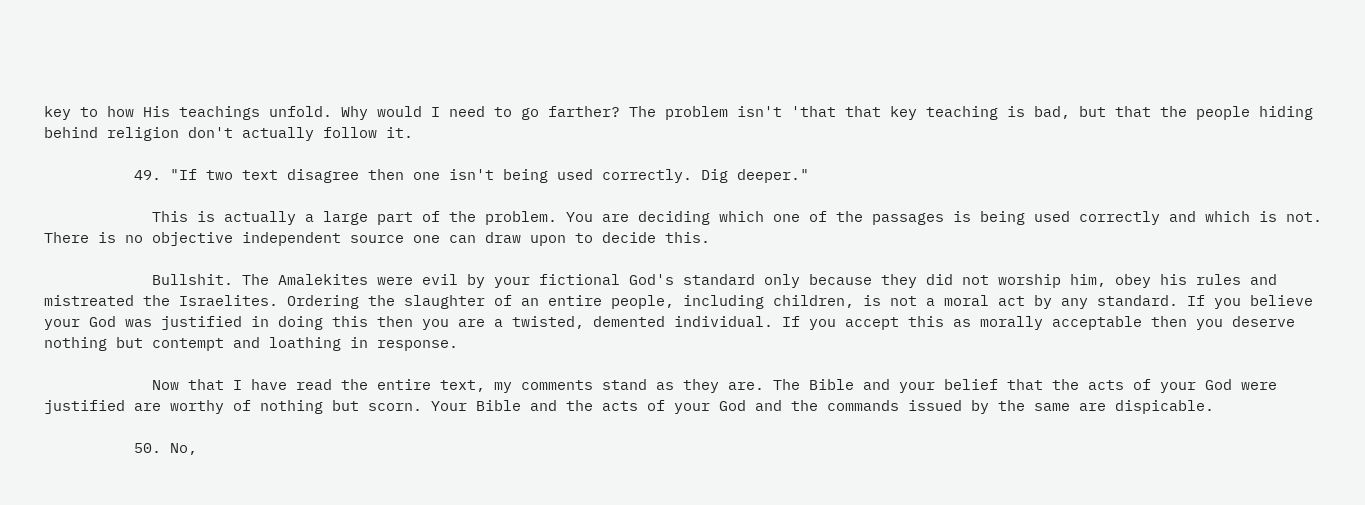key to how His teachings unfold. Why would I need to go farther? The problem isn't 'that that key teaching is bad, but that the people hiding behind religion don't actually follow it.

          49. "If two text disagree then one isn't being used correctly. Dig deeper."

            This is actually a large part of the problem. You are deciding which one of the passages is being used correctly and which is not. There is no objective independent source one can draw upon to decide this.

            Bullshit. The Amalekites were evil by your fictional God's standard only because they did not worship him, obey his rules and mistreated the Israelites. Ordering the slaughter of an entire people, including children, is not a moral act by any standard. If you believe your God was justified in doing this then you are a twisted, demented individual. If you accept this as morally acceptable then you deserve nothing but contempt and loathing in response.

            Now that I have read the entire text, my comments stand as they are. The Bible and your belief that the acts of your God were justified are worthy of nothing but scorn. Your Bible and the acts of your God and the commands issued by the same are dispicable.

          50. No,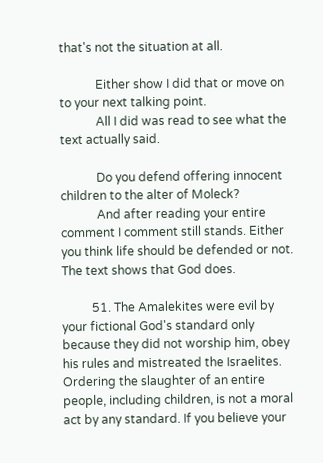that's not the situation at all.

            Either show I did that or move on to your next talking point.
            All I did was read to see what the text actually said.

            Do you defend offering innocent children to the alter of Moleck?
            And after reading your entire comment I comment still stands. Either you think life should be defended or not. The text shows that God does.

          51. The Amalekites were evil by your fictional God's standard only because they did not worship him, obey his rules and mistreated the Israelites. Ordering the slaughter of an entire people, including children, is not a moral act by any standard. If you believe your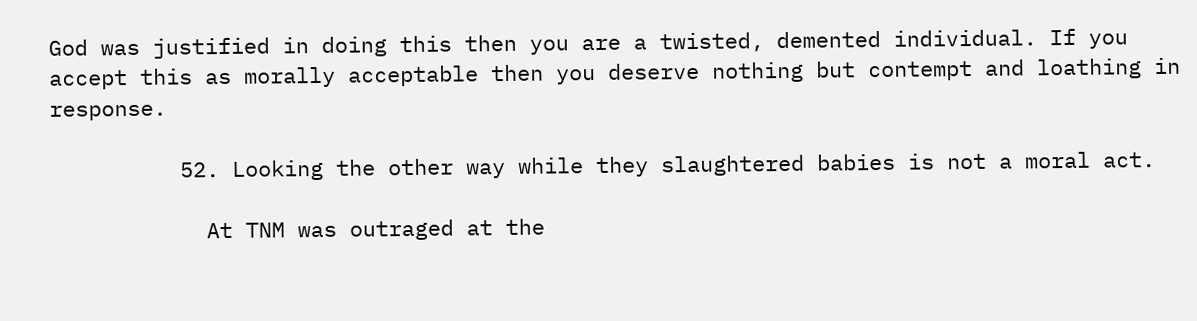God was justified in doing this then you are a twisted, demented individual. If you accept this as morally acceptable then you deserve nothing but contempt and loathing in response.

          52. Looking the other way while they slaughtered babies is not a moral act.

            At TNM was outraged at the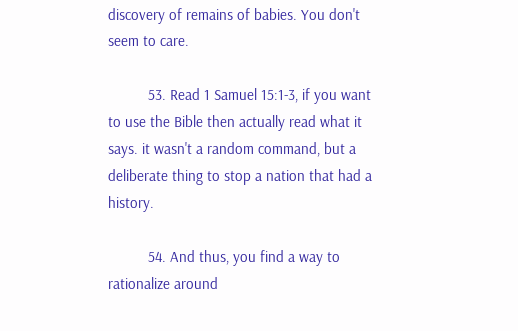discovery of remains of babies. You don't seem to care.

          53. Read 1 Samuel 15:1-3, if you want to use the Bible then actually read what it says. it wasn't a random command, but a deliberate thing to stop a nation that had a history.

          54. And thus, you find a way to rationalize around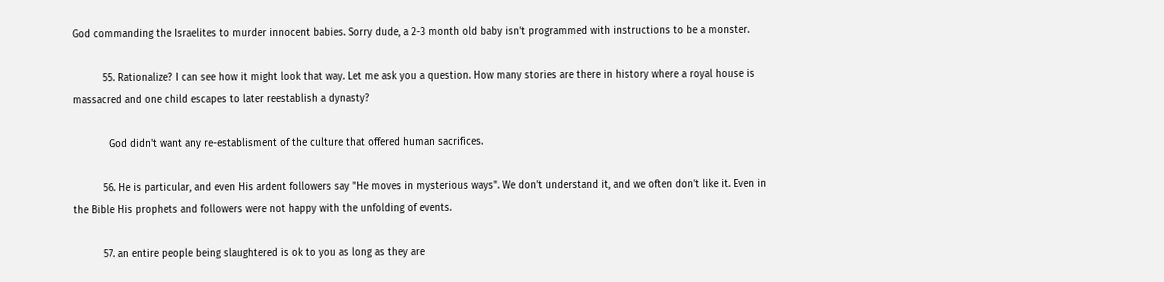God commanding the Israelites to murder innocent babies. Sorry dude, a 2-3 month old baby isn't programmed with instructions to be a monster.

          55. Rationalize? I can see how it might look that way. Let me ask you a question. How many stories are there in history where a royal house is massacred and one child escapes to later reestablish a dynasty?

            God didn't want any re-establisment of the culture that offered human sacrifices.

          56. He is particular, and even His ardent followers say "He moves in mysterious ways". We don't understand it, and we often don't like it. Even in the Bible His prophets and followers were not happy with the unfolding of events.

          57. an entire people being slaughtered is ok to you as long as they are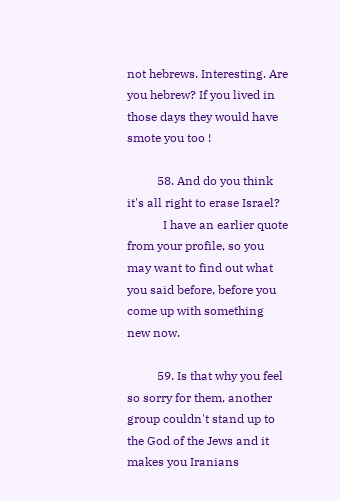not hebrews. Interesting. Are you hebrew? If you lived in those days they would have smote you too !

          58. And do you think it's all right to erase Israel?
            I have an earlier quote from your profile, so you may want to find out what you said before, before you come up with something new now.

          59. Is that why you feel so sorry for them, another group couldn't stand up to the God of the Jews and it makes you Iranians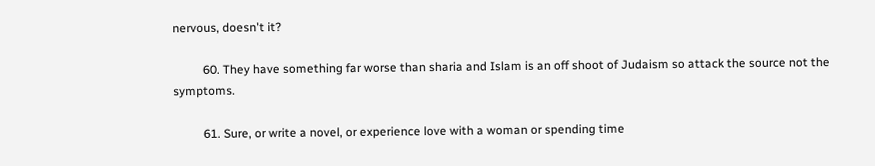nervous, doesn't it?

          60. They have something far worse than sharia and Islam is an off shoot of Judaism so attack the source not the symptoms.

          61. Sure, or write a novel, or experience love with a woman or spending time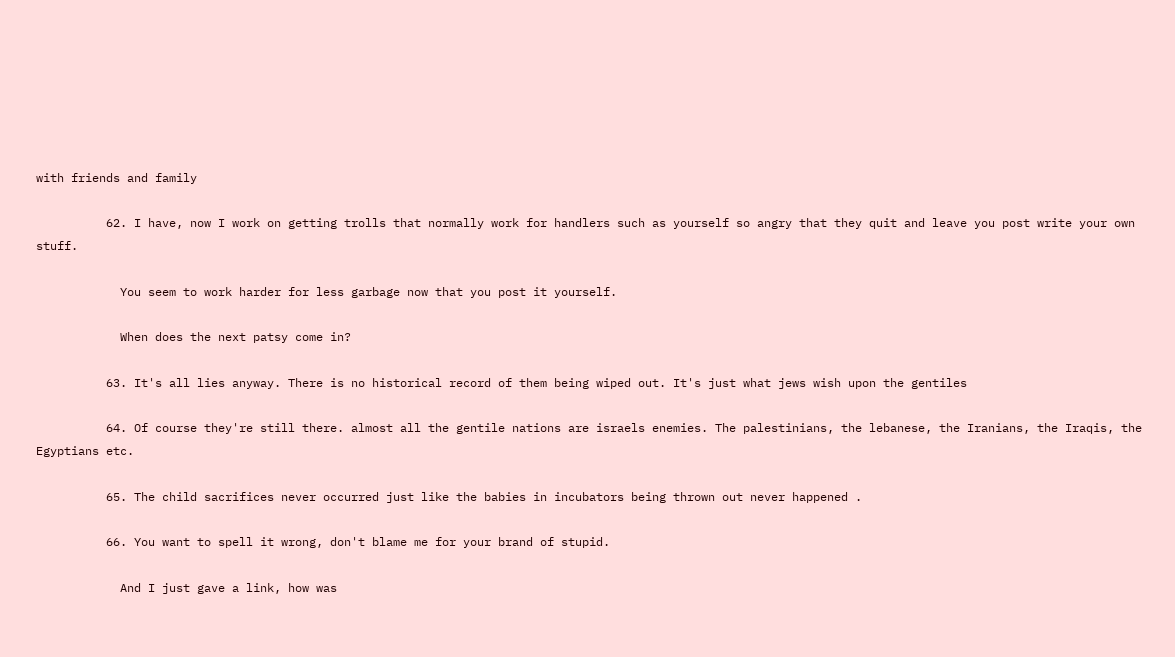with friends and family

          62. I have, now I work on getting trolls that normally work for handlers such as yourself so angry that they quit and leave you post write your own stuff.

            You seem to work harder for less garbage now that you post it yourself.

            When does the next patsy come in?

          63. It's all lies anyway. There is no historical record of them being wiped out. It's just what jews wish upon the gentiles

          64. Of course they're still there. almost all the gentile nations are israels enemies. The palestinians, the lebanese, the Iranians, the Iraqis, the Egyptians etc.

          65. The child sacrifices never occurred just like the babies in incubators being thrown out never happened .

          66. You want to spell it wrong, don't blame me for your brand of stupid.

            And I just gave a link, how was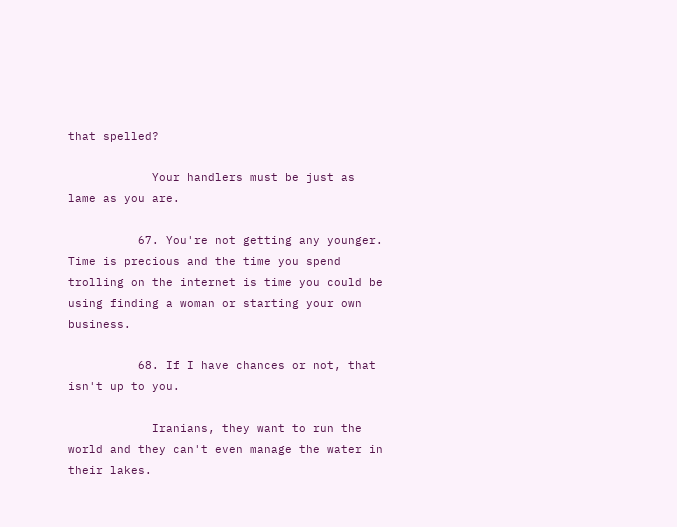that spelled?

            Your handlers must be just as lame as you are.

          67. You're not getting any younger. Time is precious and the time you spend trolling on the internet is time you could be using finding a woman or starting your own business.

          68. If I have chances or not, that isn't up to you.

            Iranians, they want to run the world and they can't even manage the water in their lakes.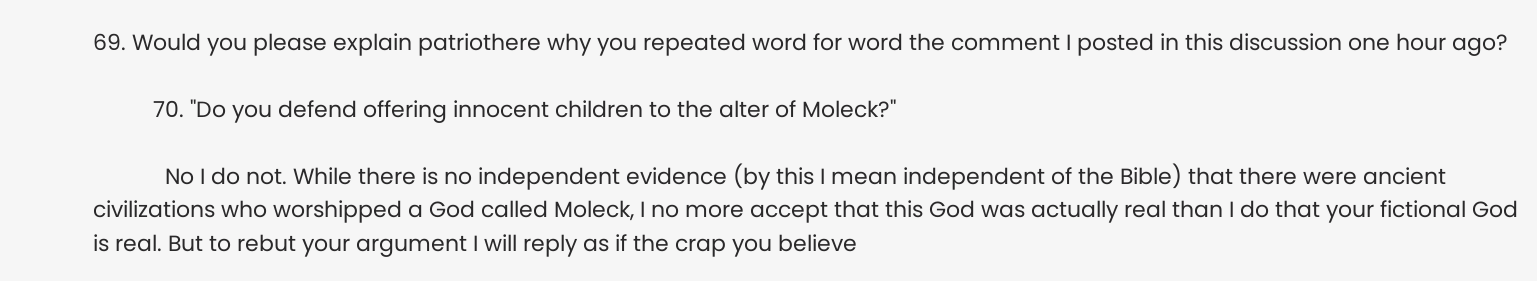69. Would you please explain patriothere why you repeated word for word the comment I posted in this discussion one hour ago?

          70. "Do you defend offering innocent children to the alter of Moleck?"

            No I do not. While there is no independent evidence (by this I mean independent of the Bible) that there were ancient civilizations who worshipped a God called Moleck, I no more accept that this God was actually real than I do that your fictional God is real. But to rebut your argument I will reply as if the crap you believe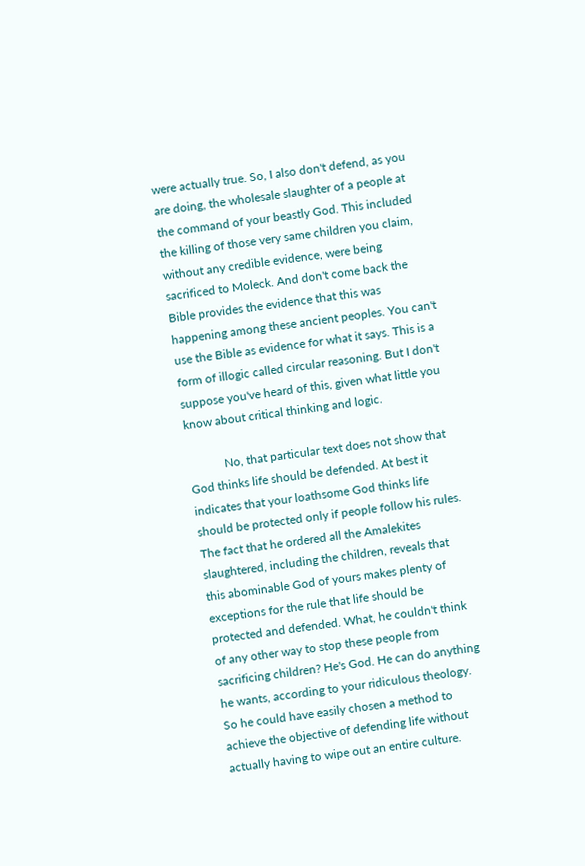were actually true. So, I also don't defend, as you are doing, the wholesale slaughter of a people at the command of your beastly God. This included the killing of those very same children you claim, without any credible evidence, were being sacrificed to Moleck. And don't come back the Bible provides the evidence that this was happening among these ancient peoples. You can't use the Bible as evidence for what it says. This is a form of illogic called circular reasoning. But I don't suppose you've heard of this, given what little you know about critical thinking and logic.

            No, that particular text does not show that God thinks life should be defended. At best it indicates that your loathsome God thinks life should be protected only if people follow his rules. The fact that he ordered all the Amalekites slaughtered, including the children, reveals that this abominable God of yours makes plenty of exceptions for the rule that life should be protected and defended. What, he couldn't think of any other way to stop these people from sacrificing children? He's God. He can do anything he wants, according to your ridiculous theology. So he could have easily chosen a method to achieve the objective of defending life without actually having to wipe out an entire culture.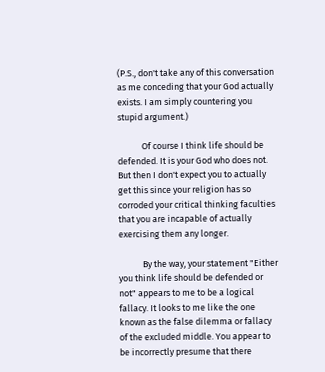(P.S., don't take any of this conversation as me conceding that your God actually exists. I am simply countering you stupid argument.)

            Of course I think life should be defended. It is your God who does not. But then I don't expect you to actually get this since your religion has so corroded your critical thinking faculties that you are incapable of actually exercising them any longer.

            By the way, your statement "Either you think life should be defended or not" appears to me to be a logical fallacy. It looks to me like the one known as the false dilemma or fallacy of the excluded middle. You appear to be incorrectly presume that there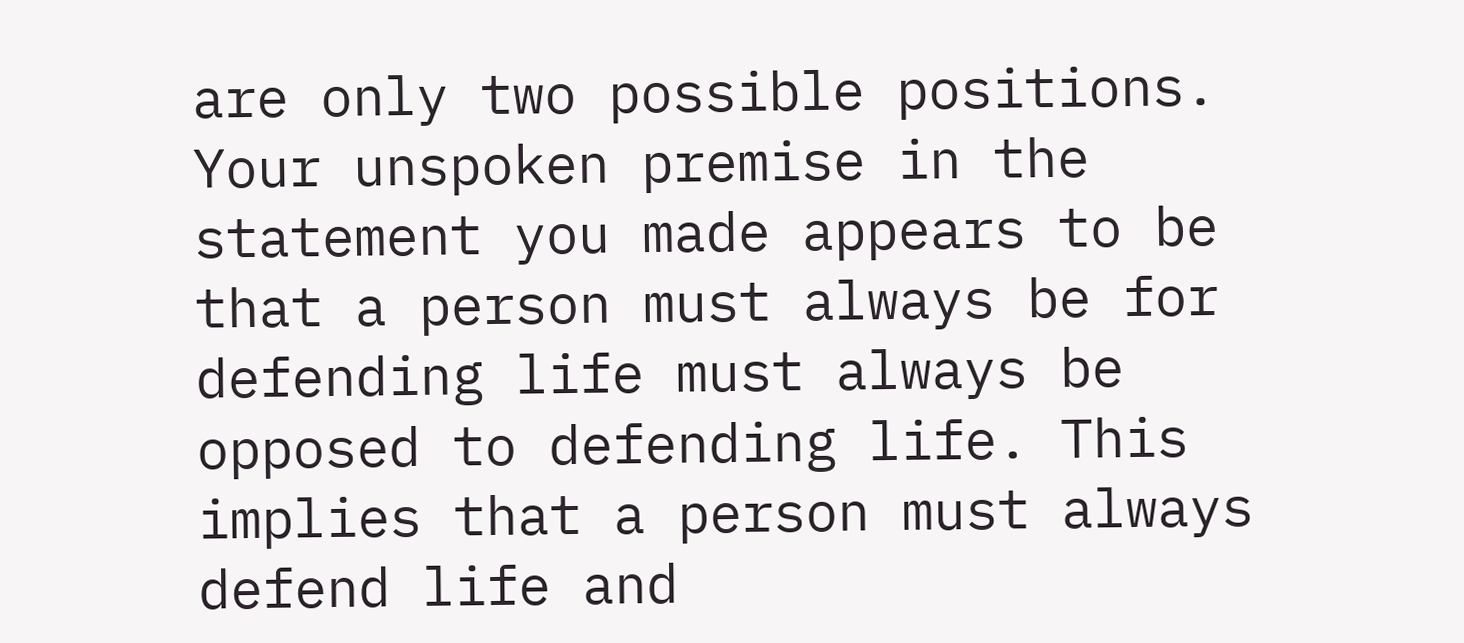are only two possible positions. Your unspoken premise in the statement you made appears to be that a person must always be for defending life must always be opposed to defending life. This implies that a person must always defend life and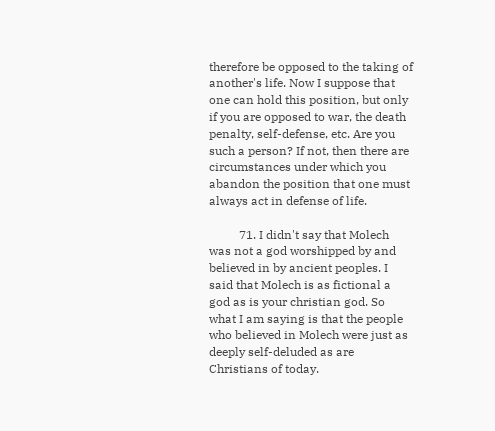therefore be opposed to the taking of another's life. Now I suppose that one can hold this position, but only if you are opposed to war, the death penalty, self-defense, etc. Are you such a person? If not, then there are circumstances under which you abandon the position that one must always act in defense of life.

          71. I didn't say that Molech was not a god worshipped by and believed in by ancient peoples. I said that Molech is as fictional a god as is your christian god. So what I am saying is that the people who believed in Molech were just as deeply self-deluded as are Christians of today.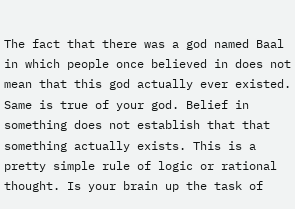The fact that there was a god named Baal in which people once believed in does not mean that this god actually ever existed. Same is true of your god. Belief in something does not establish that that something actually exists. This is a pretty simple rule of logic or rational thought. Is your brain up the task of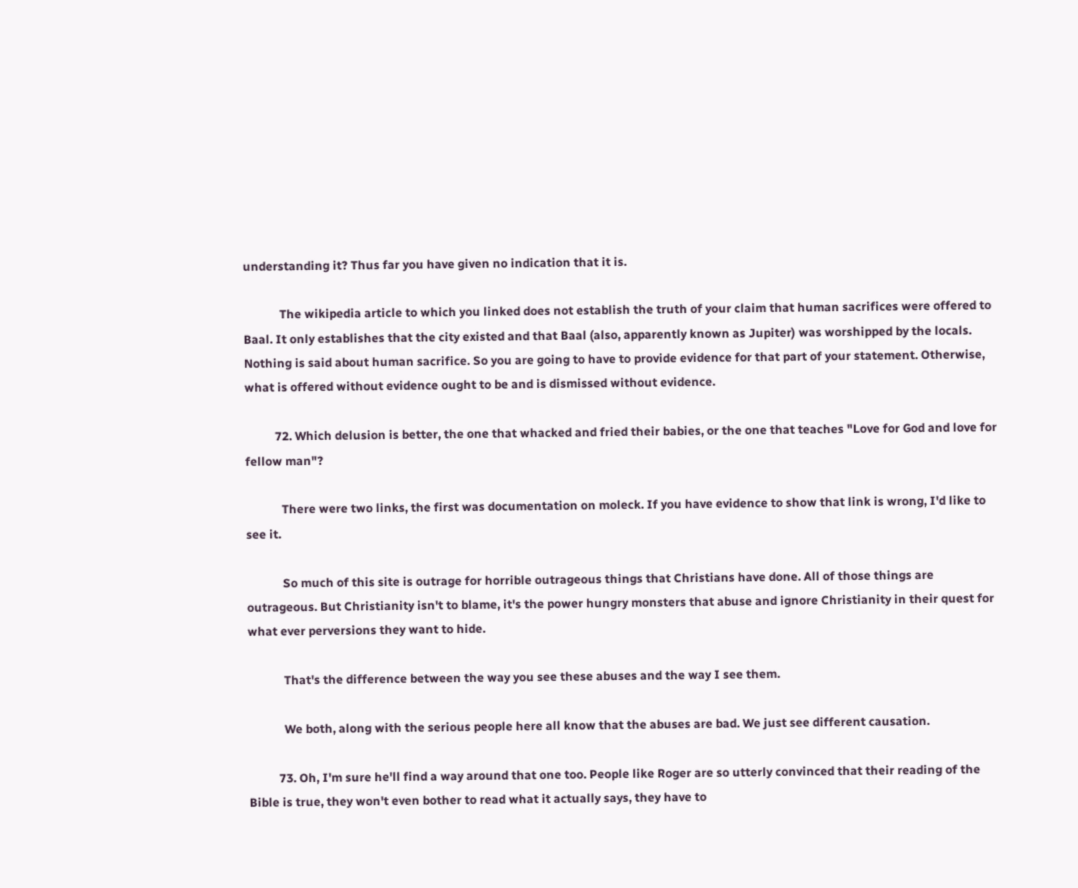understanding it? Thus far you have given no indication that it is.

            The wikipedia article to which you linked does not establish the truth of your claim that human sacrifices were offered to Baal. It only establishes that the city existed and that Baal (also, apparently known as Jupiter) was worshipped by the locals. Nothing is said about human sacrifice. So you are going to have to provide evidence for that part of your statement. Otherwise, what is offered without evidence ought to be and is dismissed without evidence.

          72. Which delusion is better, the one that whacked and fried their babies, or the one that teaches "Love for God and love for fellow man"?

            There were two links, the first was documentation on moleck. If you have evidence to show that link is wrong, I'd like to see it.

            So much of this site is outrage for horrible outrageous things that Christians have done. All of those things are outrageous. But Christianity isn't to blame, it's the power hungry monsters that abuse and ignore Christianity in their quest for what ever perversions they want to hide.

            That's the difference between the way you see these abuses and the way I see them.

            We both, along with the serious people here all know that the abuses are bad. We just see different causation.

          73. Oh, I'm sure he'll find a way around that one too. People like Roger are so utterly convinced that their reading of the Bible is true, they won't even bother to read what it actually says, they have to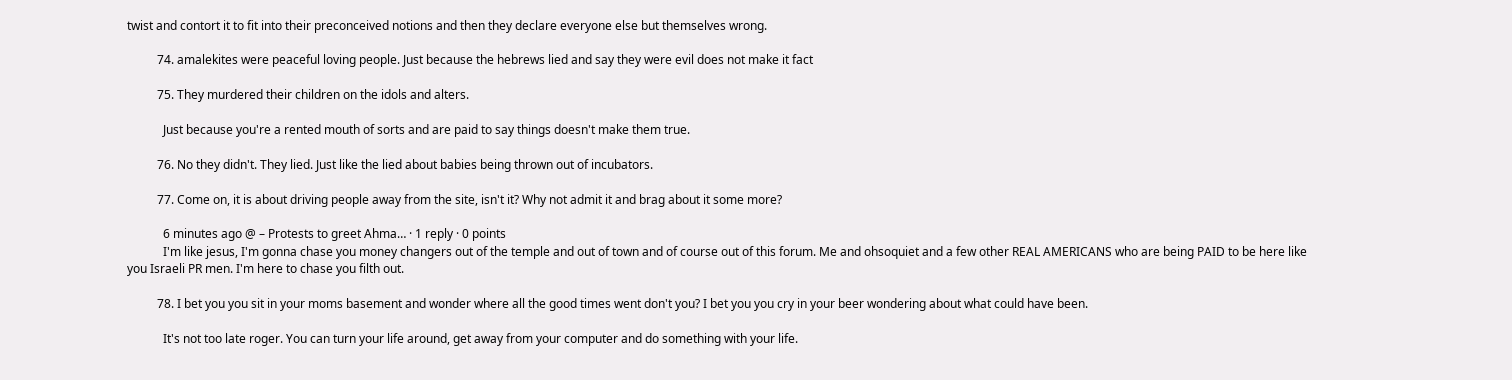twist and contort it to fit into their preconceived notions and then they declare everyone else but themselves wrong.

          74. amalekites were peaceful loving people. Just because the hebrews lied and say they were evil does not make it fact

          75. They murdered their children on the idols and alters.

            Just because you're a rented mouth of sorts and are paid to say things doesn't make them true.

          76. No they didn't. They lied. Just like the lied about babies being thrown out of incubators.

          77. Come on, it is about driving people away from the site, isn't it? Why not admit it and brag about it some more?

            6 minutes ago @ – Protests to greet Ahma… · 1 reply · 0 points
            I'm like jesus, I'm gonna chase you money changers out of the temple and out of town and of course out of this forum. Me and ohsoquiet and a few other REAL AMERICANS who are being PAID to be here like you Israeli PR men. I'm here to chase you filth out.

          78. I bet you you sit in your moms basement and wonder where all the good times went don't you? I bet you you cry in your beer wondering about what could have been.

            It's not too late roger. You can turn your life around, get away from your computer and do something with your life.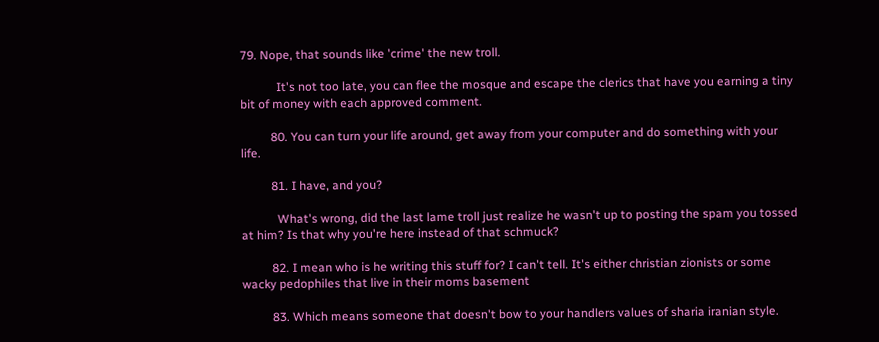79. Nope, that sounds like 'crime' the new troll.

            It's not too late, you can flee the mosque and escape the clerics that have you earning a tiny bit of money with each approved comment.

          80. You can turn your life around, get away from your computer and do something with your life.

          81. I have, and you?

            What's wrong, did the last lame troll just realize he wasn't up to posting the spam you tossed at him? Is that why you're here instead of that schmuck?

          82. I mean who is he writing this stuff for? I can't tell. It's either christian zionists or some wacky pedophiles that live in their moms basement

          83. Which means someone that doesn't bow to your handlers values of sharia iranian style.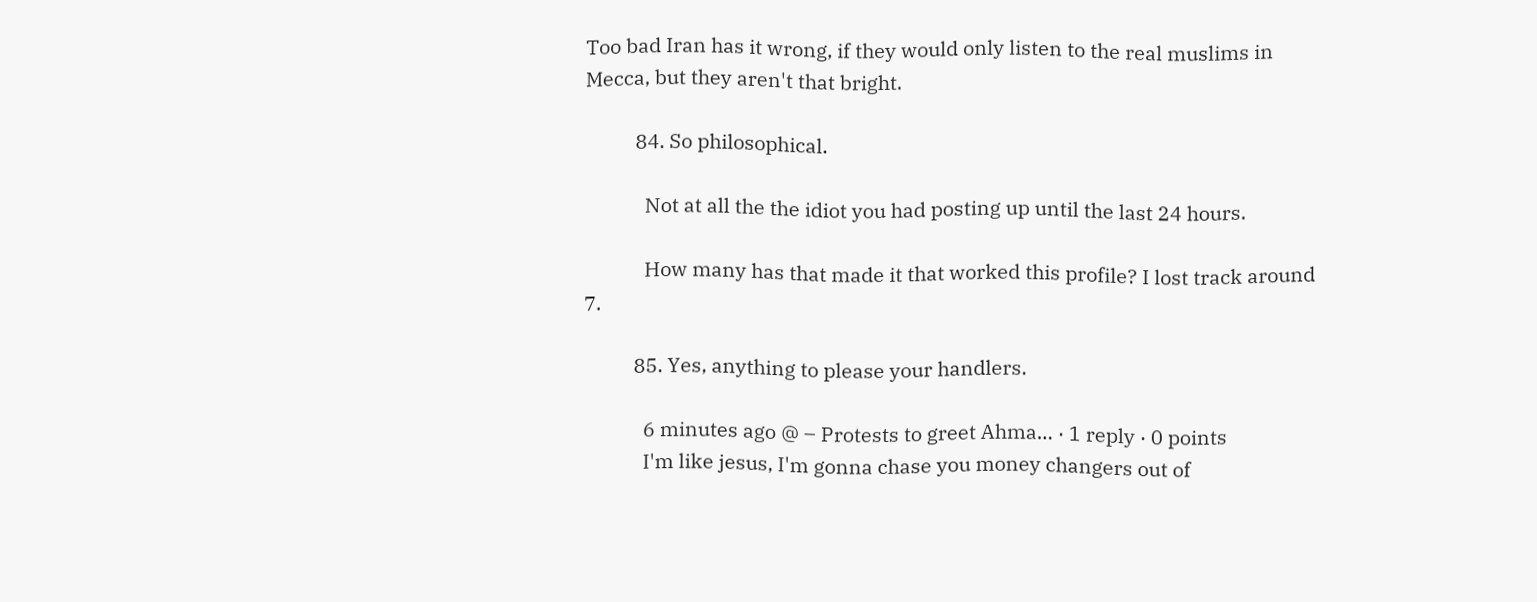Too bad Iran has it wrong, if they would only listen to the real muslims in Mecca, but they aren't that bright.

          84. So philosophical.

            Not at all the the idiot you had posting up until the last 24 hours.

            How many has that made it that worked this profile? I lost track around 7.

          85. Yes, anything to please your handlers.

            6 minutes ago @ – Protests to greet Ahma… · 1 reply · 0 points
            I'm like jesus, I'm gonna chase you money changers out of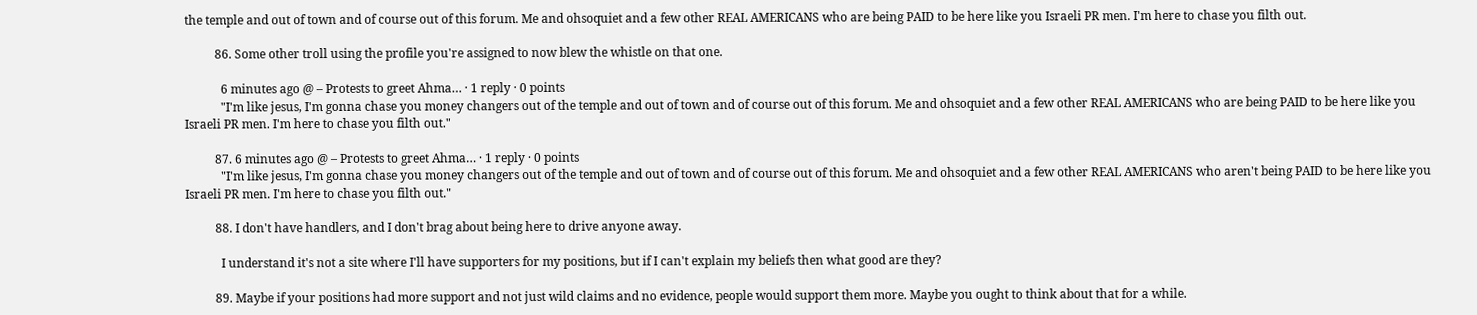the temple and out of town and of course out of this forum. Me and ohsoquiet and a few other REAL AMERICANS who are being PAID to be here like you Israeli PR men. I'm here to chase you filth out.

          86. Some other troll using the profile you're assigned to now blew the whistle on that one.

            6 minutes ago @ – Protests to greet Ahma… · 1 reply · 0 points
            "I'm like jesus, I'm gonna chase you money changers out of the temple and out of town and of course out of this forum. Me and ohsoquiet and a few other REAL AMERICANS who are being PAID to be here like you Israeli PR men. I'm here to chase you filth out."

          87. 6 minutes ago @ – Protests to greet Ahma… · 1 reply · 0 points
            "I'm like jesus, I'm gonna chase you money changers out of the temple and out of town and of course out of this forum. Me and ohsoquiet and a few other REAL AMERICANS who aren't being PAID to be here like you Israeli PR men. I'm here to chase you filth out."

          88. I don't have handlers, and I don't brag about being here to drive anyone away.

            I understand it's not a site where I'll have supporters for my positions, but if I can't explain my beliefs then what good are they?

          89. Maybe if your positions had more support and not just wild claims and no evidence, people would support them more. Maybe you ought to think about that for a while.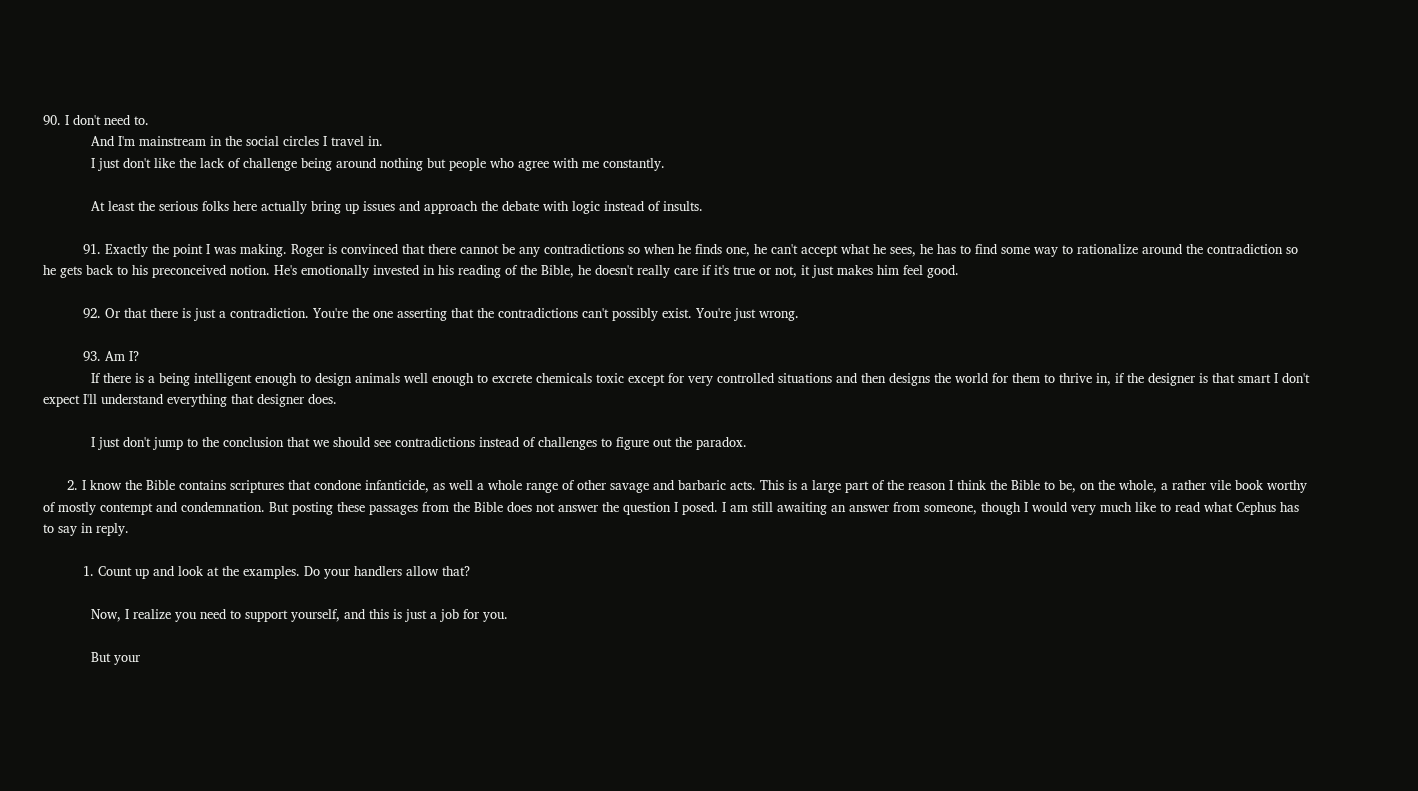90. I don't need to.
            And I'm mainstream in the social circles I travel in.
            I just don't like the lack of challenge being around nothing but people who agree with me constantly.

            At least the serious folks here actually bring up issues and approach the debate with logic instead of insults.

          91. Exactly the point I was making. Roger is convinced that there cannot be any contradictions so when he finds one, he can't accept what he sees, he has to find some way to rationalize around the contradiction so he gets back to his preconceived notion. He's emotionally invested in his reading of the Bible, he doesn't really care if it's true or not, it just makes him feel good.

          92. Or that there is just a contradiction. You're the one asserting that the contradictions can't possibly exist. You're just wrong.

          93. Am I?
            If there is a being intelligent enough to design animals well enough to excrete chemicals toxic except for very controlled situations and then designs the world for them to thrive in, if the designer is that smart I don't expect I'll understand everything that designer does.

            I just don't jump to the conclusion that we should see contradictions instead of challenges to figure out the paradox.

      2. I know the Bible contains scriptures that condone infanticide, as well a whole range of other savage and barbaric acts. This is a large part of the reason I think the Bible to be, on the whole, a rather vile book worthy of mostly contempt and condemnation. But posting these passages from the Bible does not answer the question I posed. I am still awaiting an answer from someone, though I would very much like to read what Cephus has to say in reply.

          1. Count up and look at the examples. Do your handlers allow that?

            Now, I realize you need to support yourself, and this is just a job for you.

            But your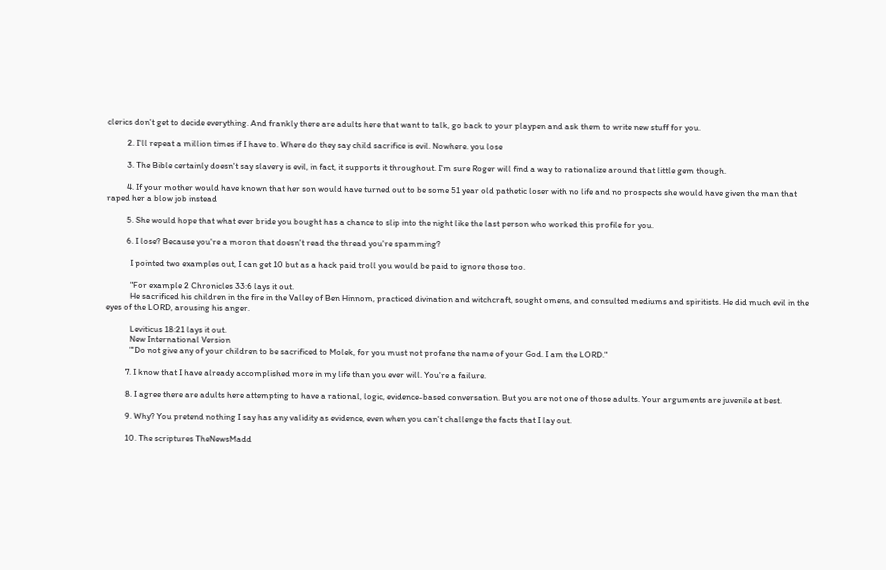clerics don't get to decide everything. And frankly there are adults here that want to talk, go back to your playpen and ask them to write new stuff for you.

          2. I'll repeat a million times if I have to. Where do they say child sacrifice is evil. Nowhere. you lose

          3. The Bible certainly doesn't say slavery is evil, in fact, it supports it throughout. I'm sure Roger will find a way to rationalize around that little gem though.

          4. If your mother would have known that her son would have turned out to be some 51 year old pathetic loser with no life and no prospects she would have given the man that raped her a blow job instead

          5. She would hope that what ever bride you bought has a chance to slip into the night like the last person who worked this profile for you.

          6. I lose? Because you're a moron that doesn't read the thread you're spamming?

            I pointed two examples out, I can get 10 but as a hack paid troll you would be paid to ignore those too.

            "For example 2 Chronicles 33:6 lays it out.
            He sacrificed his children in the fire in the Valley of Ben Hinnom, practiced divination and witchcraft, sought omens, and consulted mediums and spiritists. He did much evil in the eyes of the LORD, arousing his anger.

            Leviticus 18:21 lays it out.
            New International Version
            "'Do not give any of your children to be sacrificed to Molek, for you must not profane the name of your God. I am the LORD."

          7. I know that I have already accomplished more in my life than you ever will. You're a failure.

          8. I agree there are adults here attempting to have a rational, logic, evidence-based conversation. But you are not one of those adults. Your arguments are juvenile at best.

          9. Why? You pretend nothing I say has any validity as evidence, even when you can't challenge the facts that I lay out.

          10. The scriptures TheNewsMadd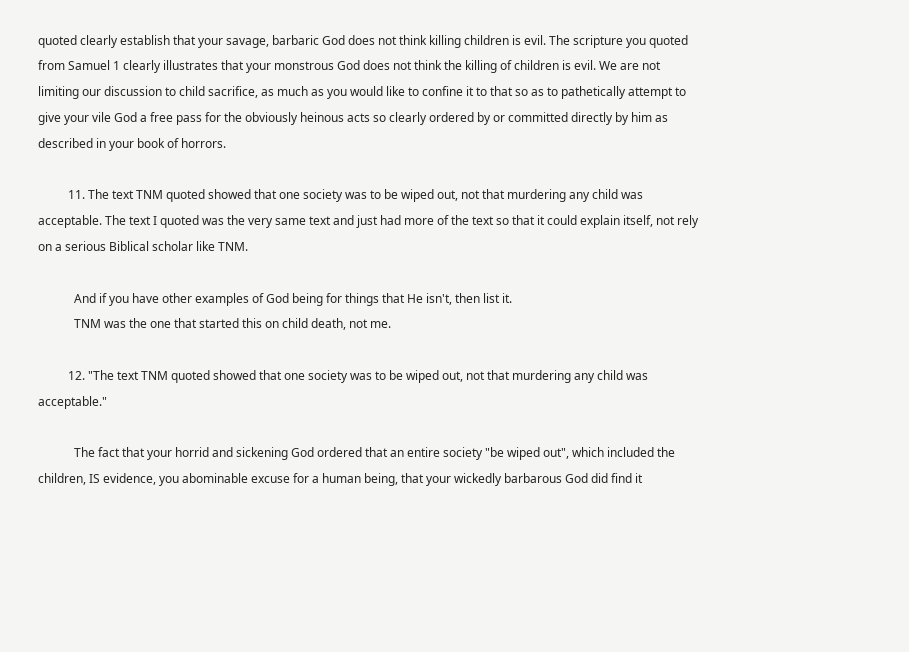quoted clearly establish that your savage, barbaric God does not think killing children is evil. The scripture you quoted from Samuel 1 clearly illustrates that your monstrous God does not think the killing of children is evil. We are not limiting our discussion to child sacrifice, as much as you would like to confine it to that so as to pathetically attempt to give your vile God a free pass for the obviously heinous acts so clearly ordered by or committed directly by him as described in your book of horrors.

          11. The text TNM quoted showed that one society was to be wiped out, not that murdering any child was acceptable. The text I quoted was the very same text and just had more of the text so that it could explain itself, not rely on a serious Biblical scholar like TNM.

            And if you have other examples of God being for things that He isn't, then list it.
            TNM was the one that started this on child death, not me.

          12. "The text TNM quoted showed that one society was to be wiped out, not that murdering any child was acceptable."

            The fact that your horrid and sickening God ordered that an entire society "be wiped out", which included the children, IS evidence, you abominable excuse for a human being, that your wickedly barbarous God did find it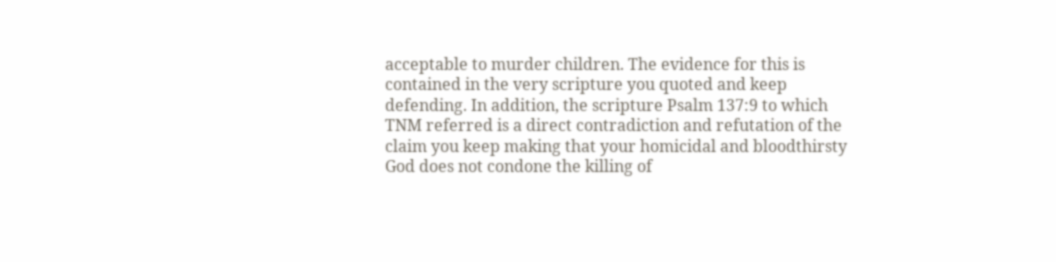acceptable to murder children. The evidence for this is contained in the very scripture you quoted and keep defending. In addition, the scripture Psalm 137:9 to which TNM referred is a direct contradiction and refutation of the claim you keep making that your homicidal and bloodthirsty God does not condone the killing of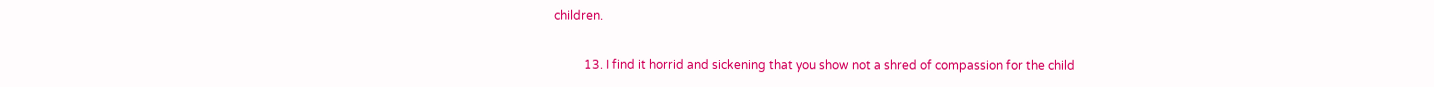children.

          13. I find it horrid and sickening that you show not a shred of compassion for the child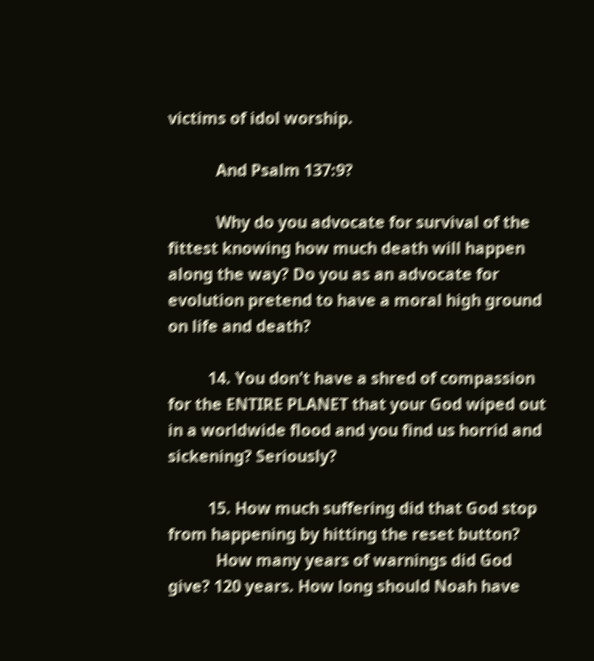victims of idol worship.

            And Psalm 137:9?

            Why do you advocate for survival of the fittest knowing how much death will happen along the way? Do you as an advocate for evolution pretend to have a moral high ground on life and death?

          14. You don't have a shred of compassion for the ENTIRE PLANET that your God wiped out in a worldwide flood and you find us horrid and sickening? Seriously?

          15. How much suffering did that God stop from happening by hitting the reset button?
            How many years of warnings did God give? 120 years. How long should Noah have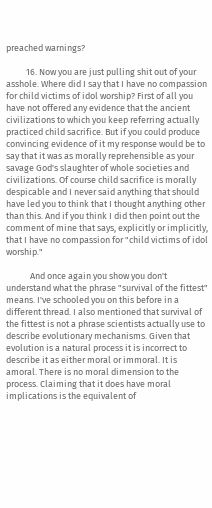preached warnings?

          16. Now you are just pulling shit out of your asshole. Where did I say that I have no compassion for child victims of idol worship? First of all you have not offered any evidence that the ancient civilizations to which you keep referring actually practiced child sacrifice. But if you could produce convincing evidence of it my response would be to say that it was as morally reprehensible as your savage God's slaughter of whole societies and civilizations. Of course child sacrifice is morally despicable and I never said anything that should have led you to think that I thought anything other than this. And if you think I did then point out the comment of mine that says, explicitly or implicitly, that I have no compassion for "child victims of idol worship."

            And once again you show you don't understand what the phrase "survival of the fittest" means. I've schooled you on this before in a different thread. I also mentioned that survival of the fittest is not a phrase scientists actually use to describe evolutionary mechanisms. Given that evolution is a natural process it is incorrect to describe it as either moral or immoral. It is amoral. There is no moral dimension to the process. Claiming that it does have moral implications is the equivalent of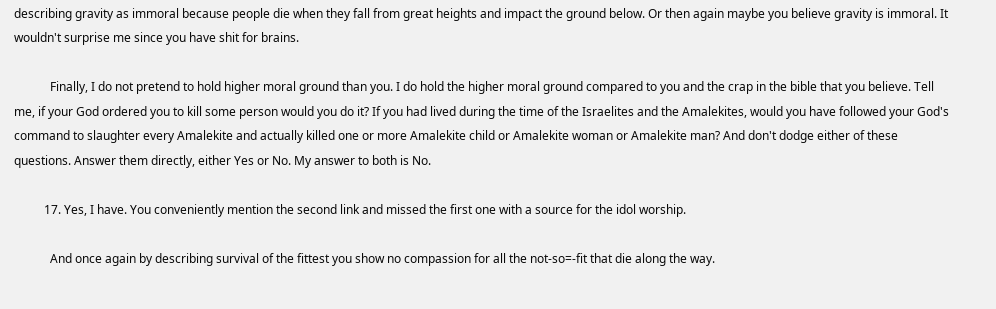describing gravity as immoral because people die when they fall from great heights and impact the ground below. Or then again maybe you believe gravity is immoral. It wouldn't surprise me since you have shit for brains.

            Finally, I do not pretend to hold higher moral ground than you. I do hold the higher moral ground compared to you and the crap in the bible that you believe. Tell me, if your God ordered you to kill some person would you do it? If you had lived during the time of the Israelites and the Amalekites, would you have followed your God's command to slaughter every Amalekite and actually killed one or more Amalekite child or Amalekite woman or Amalekite man? And don't dodge either of these questions. Answer them directly, either Yes or No. My answer to both is No.

          17. Yes, I have. You conveniently mention the second link and missed the first one with a source for the idol worship.

            And once again by describing survival of the fittest you show no compassion for all the not-so=-fit that die along the way.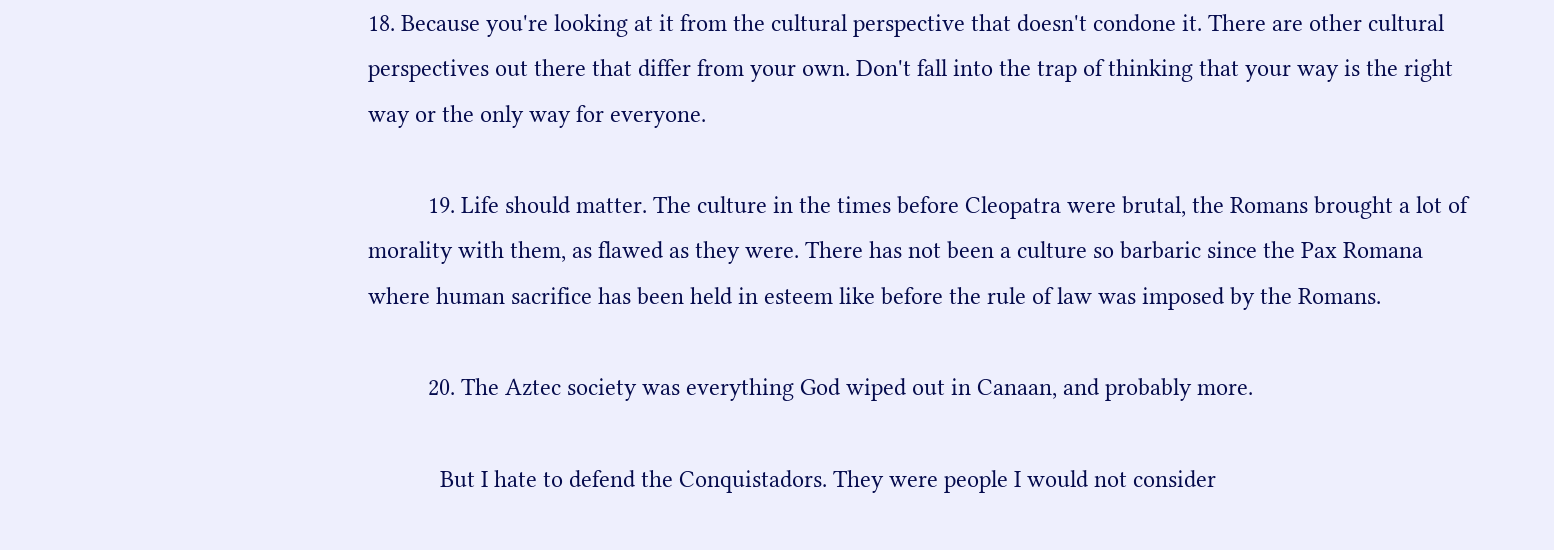18. Because you're looking at it from the cultural perspective that doesn't condone it. There are other cultural perspectives out there that differ from your own. Don't fall into the trap of thinking that your way is the right way or the only way for everyone.

          19. Life should matter. The culture in the times before Cleopatra were brutal, the Romans brought a lot of morality with them, as flawed as they were. There has not been a culture so barbaric since the Pax Romana where human sacrifice has been held in esteem like before the rule of law was imposed by the Romans.

          20. The Aztec society was everything God wiped out in Canaan, and probably more.

            But I hate to defend the Conquistadors. They were people I would not consider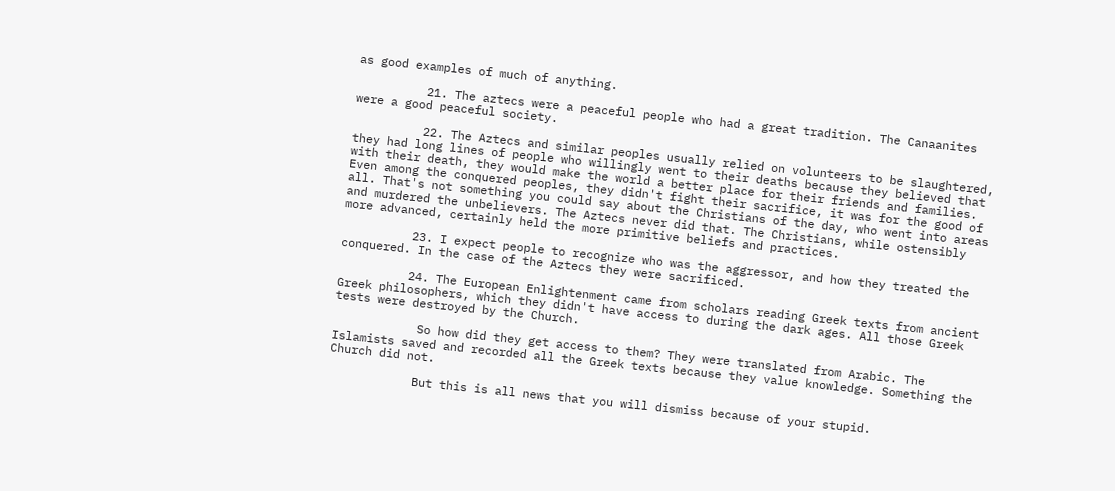as good examples of much of anything.

          21. The aztecs were a peaceful people who had a great tradition. The Canaanites were a good peaceful society.

          22. The Aztecs and similar peoples usually relied on volunteers to be slaughtered, they had long lines of people who willingly went to their deaths because they believed that with their death, they would make the world a better place for their friends and families. Even among the conquered peoples, they didn't fight their sacrifice, it was for the good of all. That's not something you could say about the Christians of the day, who went into areas and murdered the unbelievers. The Aztecs never did that. The Christians, while ostensibly more advanced, certainly held the more primitive beliefs and practices.

          23. I expect people to recognize who was the aggressor, and how they treated the conquered. In the case of the Aztecs they were sacrificed.

          24. The European Enlightenment came from scholars reading Greek texts from ancient Greek philosophers, which they didn't have access to during the dark ages. All those Greek tests were destroyed by the Church.

            So how did they get access to them? They were translated from Arabic. The Islamists saved and recorded all the Greek texts because they value knowledge. Something the Church did not.

            But this is all news that you will dismiss because of your stupid.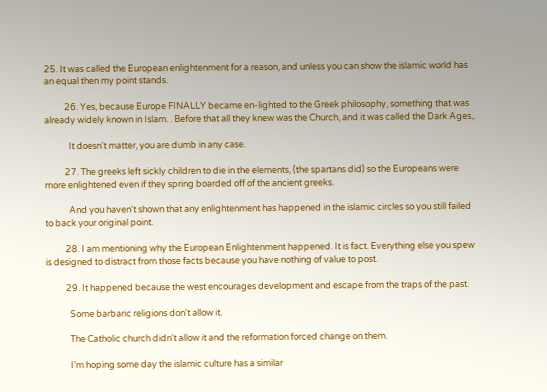25. It was called the European enlightenment for a reason, and unless you can show the islamic world has an equal then my point stands.

          26. Yes, because Europe FINALLY became en-lighted to the Greek philosophy, something that was already widely known in Islam. . Before that all they knew was the Church, and it was called the Dark Ages,.

            It doesn't matter, you are dumb in any case.

          27. The greeks left sickly children to die in the elements, (the spartans did) so the Europeans were more enlightened even if they spring boarded off of the ancient greeks.

            And you haven't shown that any enlightenment has happened in the islamic circles so you still failed to back your original point.

          28. I am mentioning why the European Enlightenment happened. It is fact. Everything else you spew is designed to distract from those facts because you have nothing of value to post.

          29. It happened because the west encourages development and escape from the traps of the past.

            Some barbaric religions don't allow it.

            The Catholic church didn't allow it and the reformation forced change on them.

            I'm hoping some day the islamic culture has a similar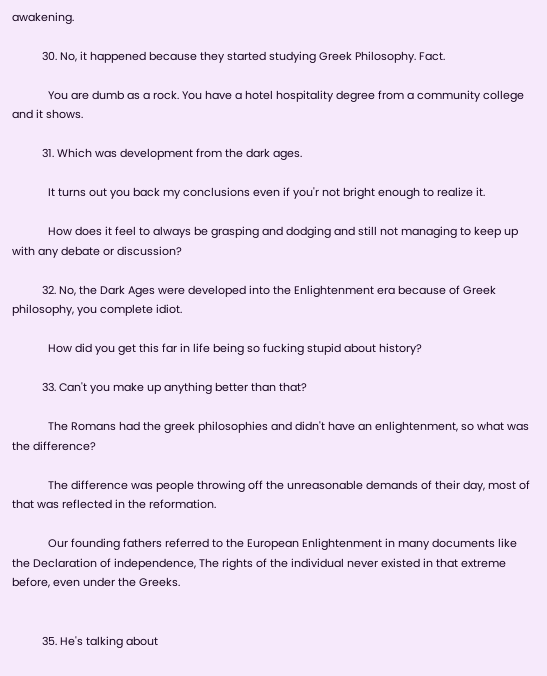awakening.

          30. No, it happened because they started studying Greek Philosophy. Fact.

            You are dumb as a rock. You have a hotel hospitality degree from a community college and it shows.

          31. Which was development from the dark ages.

            It turns out you back my conclusions even if you'r not bright enough to realize it.

            How does it feel to always be grasping and dodging and still not managing to keep up with any debate or discussion?

          32. No, the Dark Ages were developed into the Enlightenment era because of Greek philosophy, you complete idiot.

            How did you get this far in life being so fucking stupid about history?

          33. Can't you make up anything better than that?

            The Romans had the greek philosophies and didn't have an enlightenment, so what was the difference?

            The difference was people throwing off the unreasonable demands of their day, most of that was reflected in the reformation.

            Our founding fathers referred to the European Enlightenment in many documents like the Declaration of independence, The rights of the individual never existed in that extreme before, even under the Greeks.


          35. He's talking about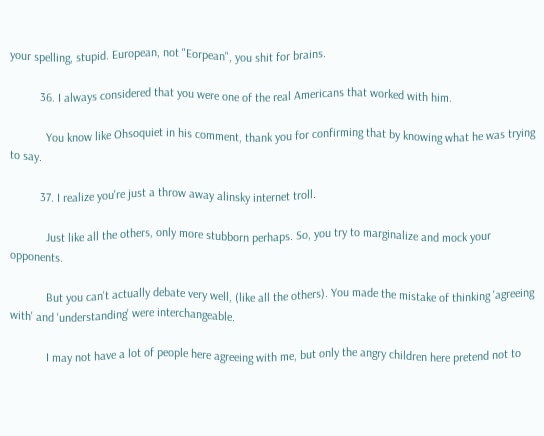your spelling, stupid. European, not "Eorpean", you shit for brains.

          36. I always considered that you were one of the real Americans that worked with him.

            You know like Ohsoquiet in his comment, thank you for confirming that by knowing what he was trying to say.

          37. I realize you're just a throw away alinsky internet troll.

            Just like all the others, only more stubborn perhaps. So, you try to marginalize and mock your opponents.

            But you can't actually debate very well, (like all the others). You made the mistake of thinking 'agreeing with' and 'understanding' were interchangeable.

            I may not have a lot of people here agreeing with me, but only the angry children here pretend not to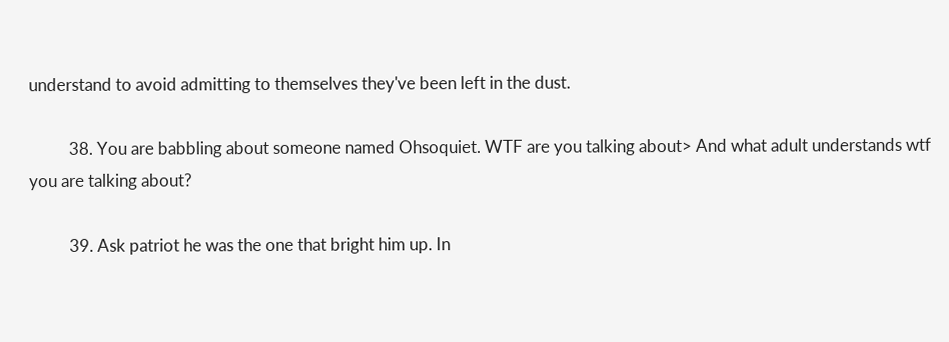understand to avoid admitting to themselves they've been left in the dust.

          38. You are babbling about someone named Ohsoquiet. WTF are you talking about> And what adult understands wtf you are talking about?

          39. Ask patriot he was the one that bright him up. In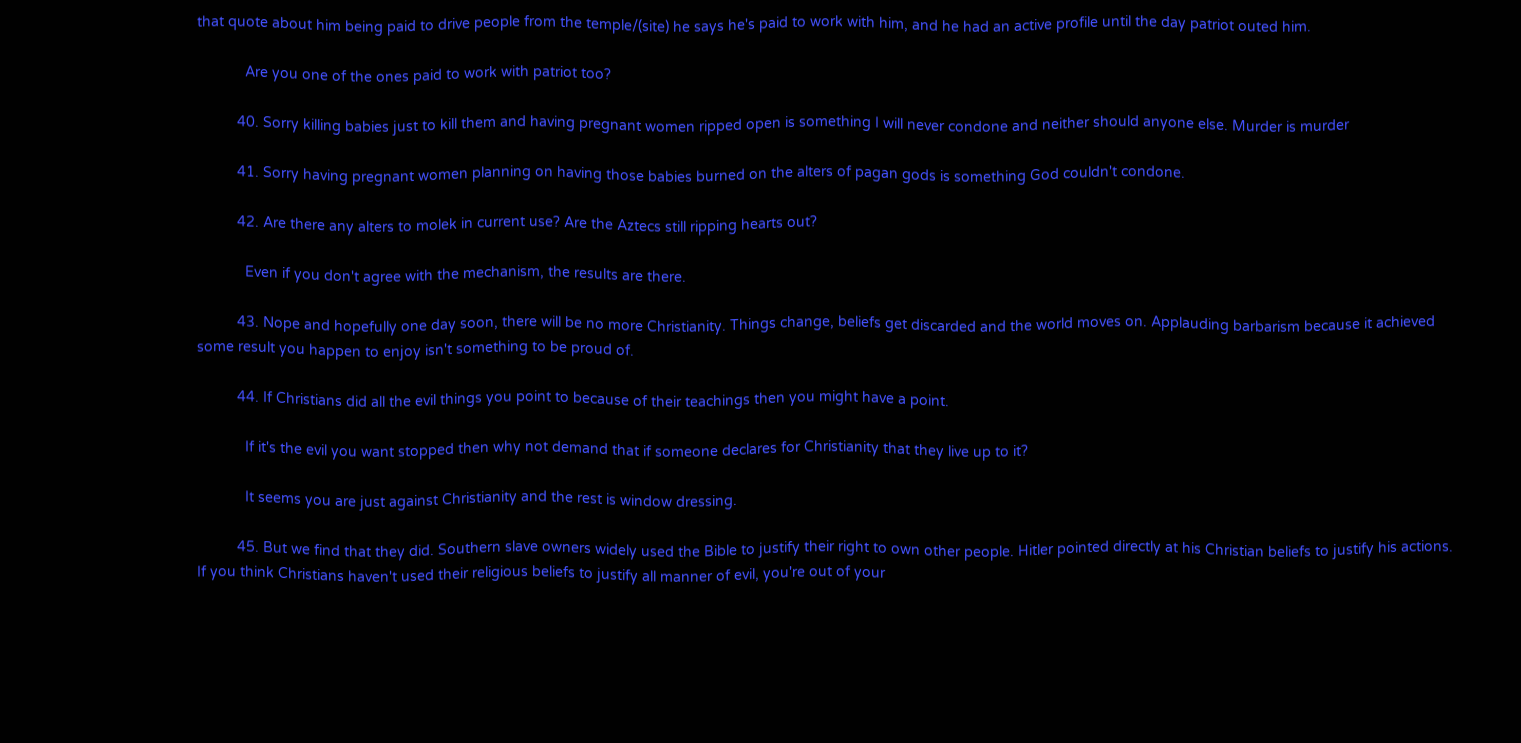that quote about him being paid to drive people from the temple/(site) he says he's paid to work with him, and he had an active profile until the day patriot outed him.

            Are you one of the ones paid to work with patriot too?

          40. Sorry killing babies just to kill them and having pregnant women ripped open is something I will never condone and neither should anyone else. Murder is murder

          41. Sorry having pregnant women planning on having those babies burned on the alters of pagan gods is something God couldn't condone.

          42. Are there any alters to molek in current use? Are the Aztecs still ripping hearts out?

            Even if you don't agree with the mechanism, the results are there.

          43. Nope and hopefully one day soon, there will be no more Christianity. Things change, beliefs get discarded and the world moves on. Applauding barbarism because it achieved some result you happen to enjoy isn't something to be proud of.

          44. If Christians did all the evil things you point to because of their teachings then you might have a point.

            If it's the evil you want stopped then why not demand that if someone declares for Christianity that they live up to it?

            It seems you are just against Christianity and the rest is window dressing.

          45. But we find that they did. Southern slave owners widely used the Bible to justify their right to own other people. Hitler pointed directly at his Christian beliefs to justify his actions. If you think Christians haven't used their religious beliefs to justify all manner of evil, you're out of your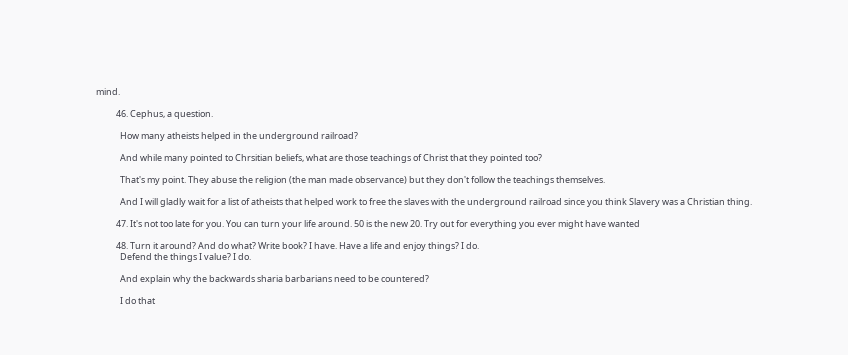mind.

          46. Cephus, a question.

            How many atheists helped in the underground railroad?

            And while many pointed to Chrsitian beliefs, what are those teachings of Christ that they pointed too?

            That's my point. They abuse the religion (the man made observance) but they don't follow the teachings themselves.

            And I will gladly wait for a list of atheists that helped work to free the slaves with the underground railroad since you think Slavery was a Christian thing.

          47. It's not too late for you. You can turn your life around. 50 is the new 20. Try out for everything you ever might have wanted

          48. Turn it around? And do what? Write book? I have. Have a life and enjoy things? I do.
            Defend the things I value? I do.

            And explain why the backwards sharia barbarians need to be countered?

            I do that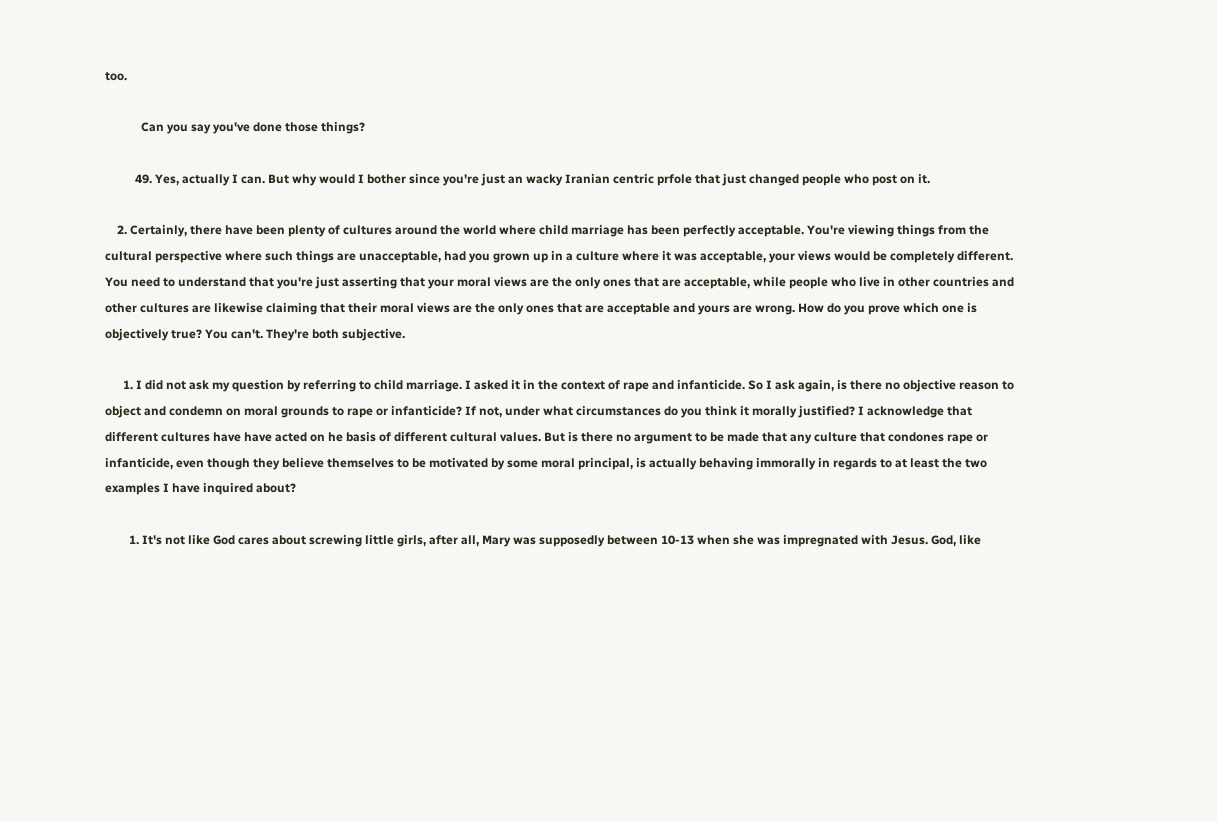too.

            Can you say you've done those things?

          49. Yes, actually I can. But why would I bother since you're just an wacky Iranian centric prfole that just changed people who post on it.

    2. Certainly, there have been plenty of cultures around the world where child marriage has been perfectly acceptable. You're viewing things from the cultural perspective where such things are unacceptable, had you grown up in a culture where it was acceptable, your views would be completely different. You need to understand that you're just asserting that your moral views are the only ones that are acceptable, while people who live in other countries and other cultures are likewise claiming that their moral views are the only ones that are acceptable and yours are wrong. How do you prove which one is objectively true? You can't. They're both subjective.

      1. I did not ask my question by referring to child marriage. I asked it in the context of rape and infanticide. So I ask again, is there no objective reason to object and condemn on moral grounds to rape or infanticide? If not, under what circumstances do you think it morally justified? I acknowledge that different cultures have have acted on he basis of different cultural values. But is there no argument to be made that any culture that condones rape or infanticide, even though they believe themselves to be motivated by some moral principal, is actually behaving immorally in regards to at least the two examples I have inquired about?

        1. It's not like God cares about screwing little girls, after all, Mary was supposedly between 10-13 when she was impregnated with Jesus. God, like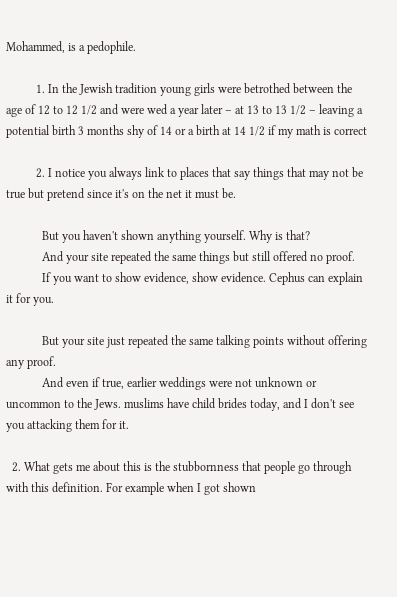Mohammed, is a pedophile.

          1. In the Jewish tradition young girls were betrothed between the age of 12 to 12 1/2 and were wed a year later – at 13 to 13 1/2 – leaving a potential birth 3 months shy of 14 or a birth at 14 1/2 if my math is correct

          2. I notice you always link to places that say things that may not be true but pretend since it's on the net it must be.

            But you haven't shown anything yourself. Why is that?
            And your site repeated the same things but still offered no proof.
            If you want to show evidence, show evidence. Cephus can explain it for you.

            But your site just repeated the same talking points without offering any proof.
            And even if true, earlier weddings were not unknown or uncommon to the Jews. muslims have child brides today, and I don't see you attacking them for it.

  2. What gets me about this is the stubbornness that people go through with this definition. For example when I got shown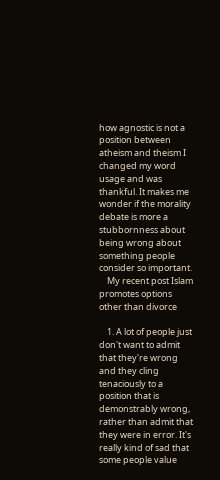how agnostic is not a position between atheism and theism I changed my word usage and was thankful. It makes me wonder if the morality debate is more a stubbornness about being wrong about something people consider so important.
    My recent post Islam promotes options other than divorce

    1. A lot of people just don't want to admit that they're wrong and they cling tenaciously to a position that is demonstrably wrong, rather than admit that they were in error. It's really kind of sad that some people value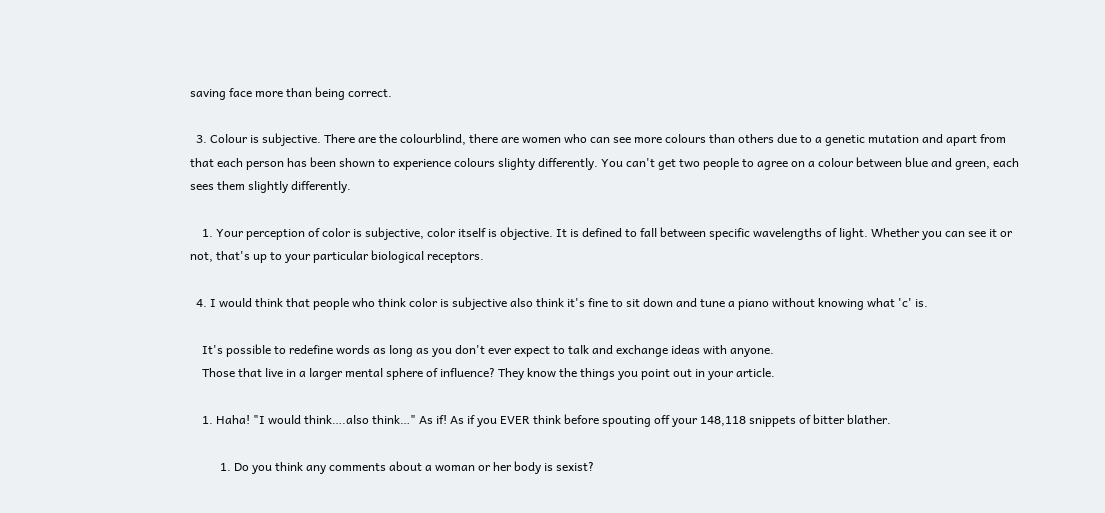saving face more than being correct.

  3. Colour is subjective. There are the colourblind, there are women who can see more colours than others due to a genetic mutation and apart from that each person has been shown to experience colours slighty differently. You can't get two people to agree on a colour between blue and green, each sees them slightly differently.

    1. Your perception of color is subjective, color itself is objective. It is defined to fall between specific wavelengths of light. Whether you can see it or not, that's up to your particular biological receptors.

  4. I would think that people who think color is subjective also think it's fine to sit down and tune a piano without knowing what 'c' is.

    It's possible to redefine words as long as you don't ever expect to talk and exchange ideas with anyone.
    Those that live in a larger mental sphere of influence? They know the things you point out in your article.

    1. Haha! "I would think….also think…" As if! As if you EVER think before spouting off your 148,118 snippets of bitter blather.

          1. Do you think any comments about a woman or her body is sexist?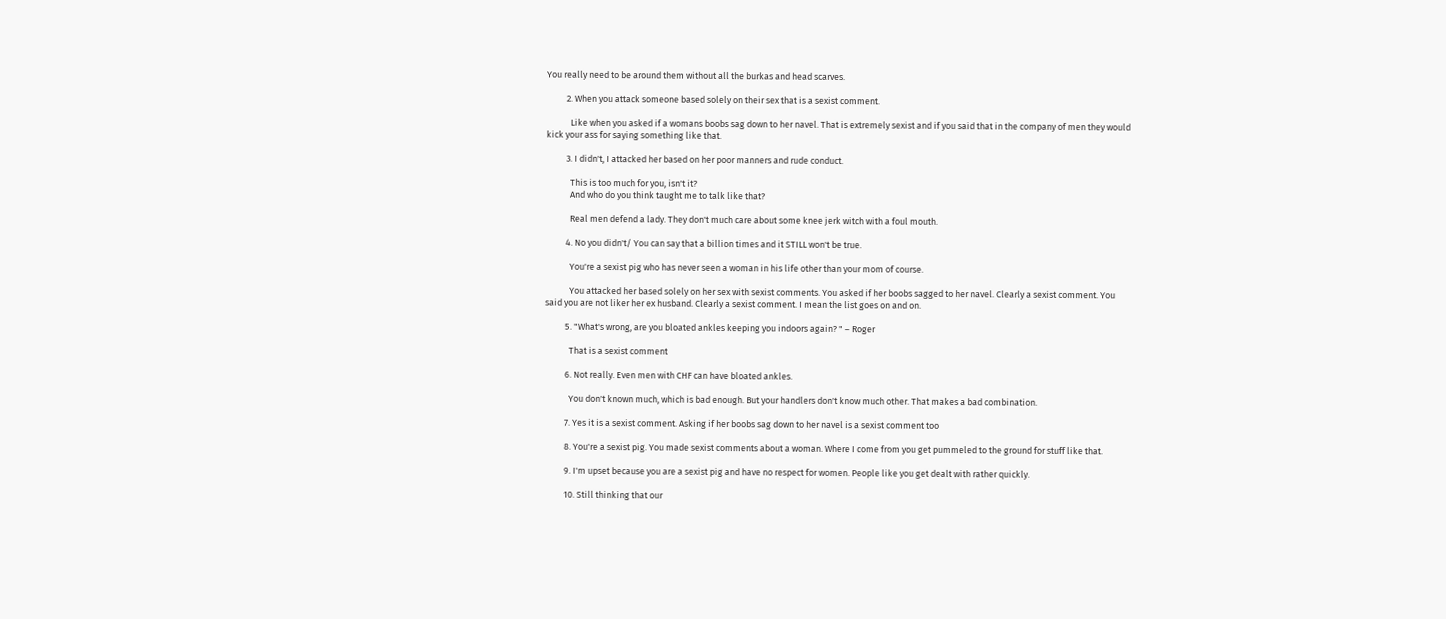You really need to be around them without all the burkas and head scarves.

          2. When you attack someone based solely on their sex that is a sexist comment.

            Like when you asked if a womans boobs sag down to her navel. That is extremely sexist and if you said that in the company of men they would kick your ass for saying something like that.

          3. I didn't, I attacked her based on her poor manners and rude conduct.

            This is too much for you, isn't it?
            And who do you think taught me to talk like that?

            Real men defend a lady. They don't much care about some knee jerk witch with a foul mouth.

          4. No you didn't/ You can say that a billion times and it STILL won't be true.

            You're a sexist pig who has never seen a woman in his life other than your mom of course.

            You attacked her based solely on her sex with sexist comments. You asked if her boobs sagged to her navel. Clearly a sexist comment. You said you are not liker her ex husband. Clearly a sexist comment. I mean the list goes on and on.

          5. "What's wrong, are you bloated ankles keeping you indoors again? " – Roger

            That is a sexist comment

          6. Not really. Even men with CHF can have bloated ankles.

            You don't known much, which is bad enough. But your handlers don't know much other. That makes a bad combination.

          7. Yes it is a sexist comment. Asking if her boobs sag down to her navel is a sexist comment too

          8. You're a sexist pig. You made sexist comments about a woman. Where I come from you get pummeled to the ground for stuff like that.

          9. I'm upset because you are a sexist pig and have no respect for women. People like you get dealt with rather quickly.

          10. Still thinking that our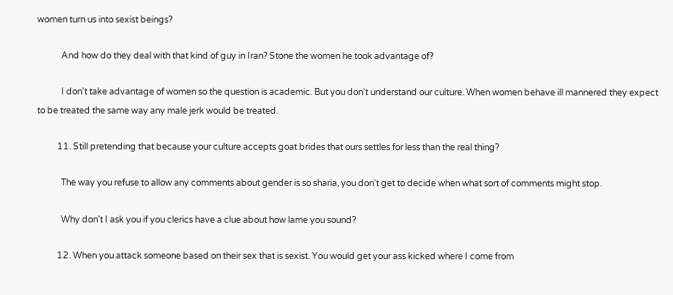women turn us into sexist beings?

            And how do they deal with that kind of guy in Iran? Stone the women he took advantage of?

            I don't take advantage of women so the question is academic. But you don't understand our culture. When women behave ill mannered they expect to be treated the same way any male jerk would be treated.

          11. Still pretending that because your culture accepts goat brides that ours settles for less than the real thing?

            The way you refuse to allow any comments about gender is so sharia, you don't get to decide when what sort of comments might stop.

            Why don't I ask you if you clerics have a clue about how lame you sound?

          12. When you attack someone based on their sex that is sexist. You would get your ass kicked where I come from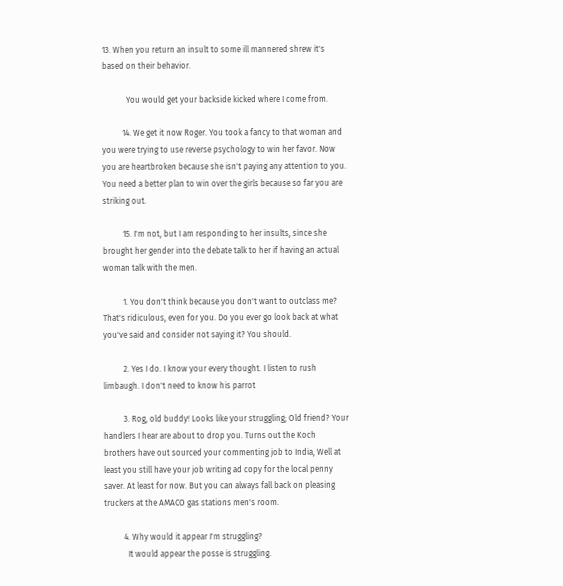13. When you return an insult to some ill mannered shrew it's based on their behavior.

            You would get your backside kicked where I come from.

          14. We get it now Roger. You took a fancy to that woman and you were trying to use reverse psychology to win her favor. Now you are heartbroken because she isn't paying any attention to you. You need a better plan to win over the girls because so far you are striking out.

          15. I'm not, but I am responding to her insults, since she brought her gender into the debate talk to her if having an actual woman talk with the men.

          1. You don't think because you don't want to outclass me? That's ridiculous, even for you. Do you ever go look back at what you've said and consider not saying it? You should.

          2. Yes I do. I know your every thought. I listen to rush limbaugh. I don't need to know his parrot

          3. Rog, old buddy! Looks like your struggling; Old friend? Your handlers I hear are about to drop you. Turns out the Koch brothers have out sourced your commenting job to India, Well at least you still have your job writing ad copy for the local penny saver. At least for now. But you can always fall back on pleasing truckers at the AMACO gas stations men's room.

          4. Why would it appear I'm struggling?
            It would appear the posse is struggling.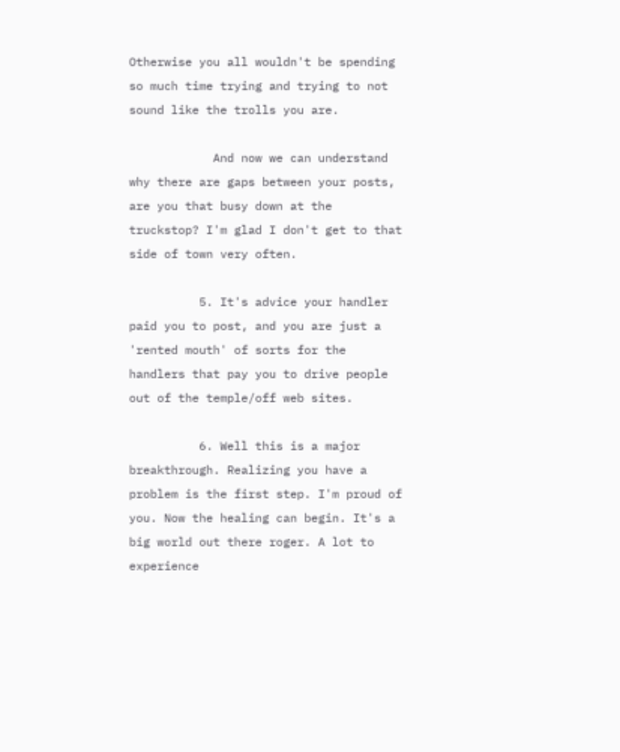Otherwise you all wouldn't be spending so much time trying and trying to not sound like the trolls you are.

            And now we can understand why there are gaps between your posts, are you that busy down at the truckstop? I'm glad I don't get to that side of town very often.

          5. It's advice your handler paid you to post, and you are just a 'rented mouth' of sorts for the handlers that pay you to drive people out of the temple/off web sites.

          6. Well this is a major breakthrough. Realizing you have a problem is the first step. I'm proud of you. Now the healing can begin. It's a big world out there roger. A lot to experience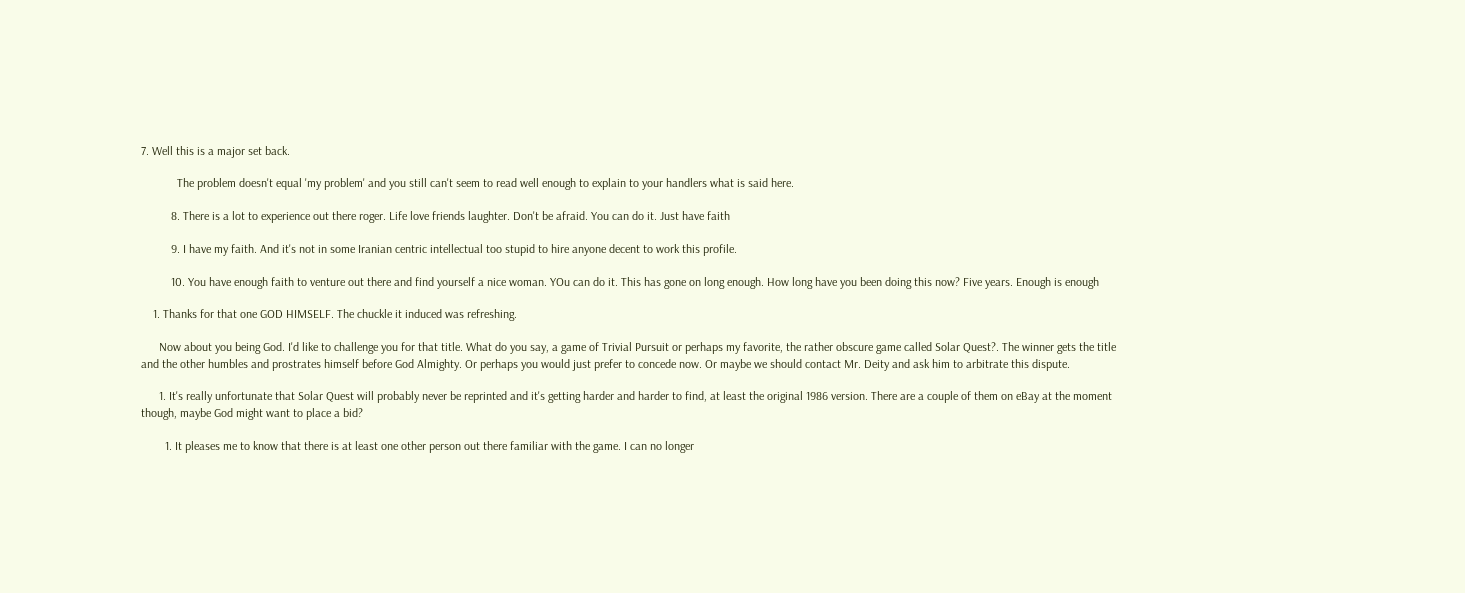7. Well this is a major set back.

            The problem doesn't equal 'my problem' and you still can't seem to read well enough to explain to your handlers what is said here.

          8. There is a lot to experience out there roger. Life love friends laughter. Don't be afraid. You can do it. Just have faith

          9. I have my faith. And it's not in some Iranian centric intellectual too stupid to hire anyone decent to work this profile.

          10. You have enough faith to venture out there and find yourself a nice woman. YOu can do it. This has gone on long enough. How long have you been doing this now? Five years. Enough is enough

    1. Thanks for that one GOD HIMSELF. The chuckle it induced was refreshing.

      Now about you being God. I'd like to challenge you for that title. What do you say, a game of Trivial Pursuit or perhaps my favorite, the rather obscure game called Solar Quest?. The winner gets the title and the other humbles and prostrates himself before God Almighty. Or perhaps you would just prefer to concede now. Or maybe we should contact Mr. Deity and ask him to arbitrate this dispute.

      1. It's really unfortunate that Solar Quest will probably never be reprinted and it's getting harder and harder to find, at least the original 1986 version. There are a couple of them on eBay at the moment though, maybe God might want to place a bid?

        1. It pleases me to know that there is at least one other person out there familiar with the game. I can no longer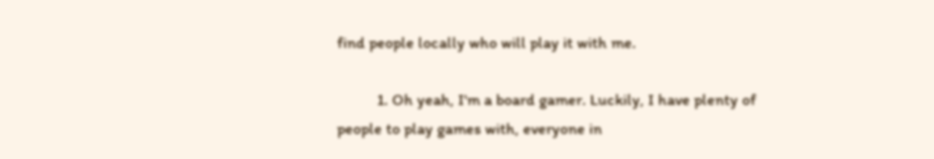find people locally who will play it with me.

          1. Oh yeah, I'm a board gamer. Luckily, I have plenty of people to play games with, everyone in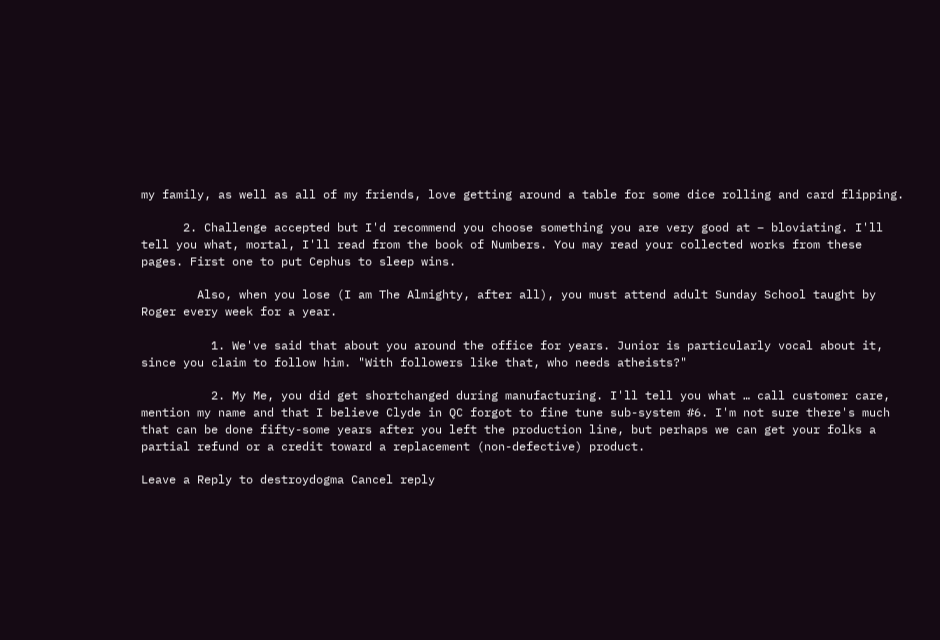my family, as well as all of my friends, love getting around a table for some dice rolling and card flipping.

      2. Challenge accepted but I'd recommend you choose something you are very good at – bloviating. I'll tell you what, mortal, I'll read from the book of Numbers. You may read your collected works from these pages. First one to put Cephus to sleep wins.

        Also, when you lose (I am The Almighty, after all), you must attend adult Sunday School taught by Roger every week for a year.

          1. We've said that about you around the office for years. Junior is particularly vocal about it, since you claim to follow him. "With followers like that, who needs atheists?"

          2. My Me, you did get shortchanged during manufacturing. I'll tell you what … call customer care, mention my name and that I believe Clyde in QC forgot to fine tune sub-system #6. I'm not sure there's much that can be done fifty-some years after you left the production line, but perhaps we can get your folks a partial refund or a credit toward a replacement (non-defective) product.

Leave a Reply to destroydogma Cancel reply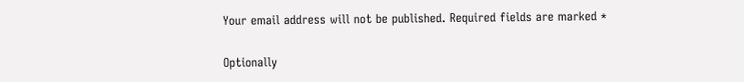Your email address will not be published. Required fields are marked *

Optionally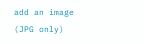add an image (JPG only)